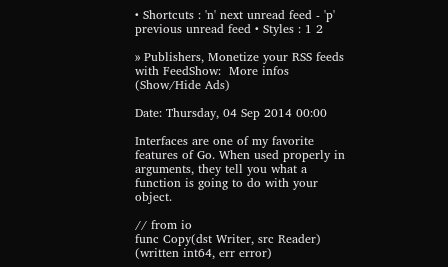• Shortcuts : 'n' next unread feed - 'p' previous unread feed • Styles : 1 2

» Publishers, Monetize your RSS feeds with FeedShow:  More infos  (Show/Hide Ads)

Date: Thursday, 04 Sep 2014 00:00

Interfaces are one of my favorite features of Go. When used properly in arguments, they tell you what a function is going to do with your object.

// from io
func Copy(dst Writer, src Reader) (written int64, err error)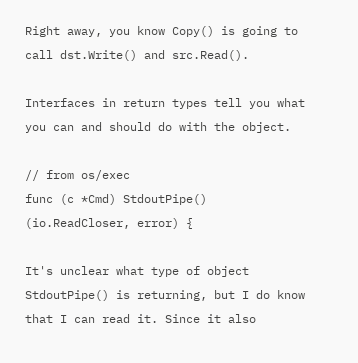Right away, you know Copy() is going to call dst.Write() and src.Read().

Interfaces in return types tell you what you can and should do with the object.

// from os/exec
func (c *Cmd) StdoutPipe() (io.ReadCloser, error) {

It's unclear what type of object StdoutPipe() is returning, but I do know that I can read it. Since it also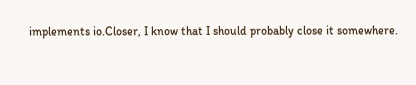implements io.Closer, I know that I should probably close it somewhere.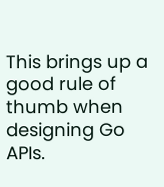This brings up a good rule of thumb when designing Go APIs.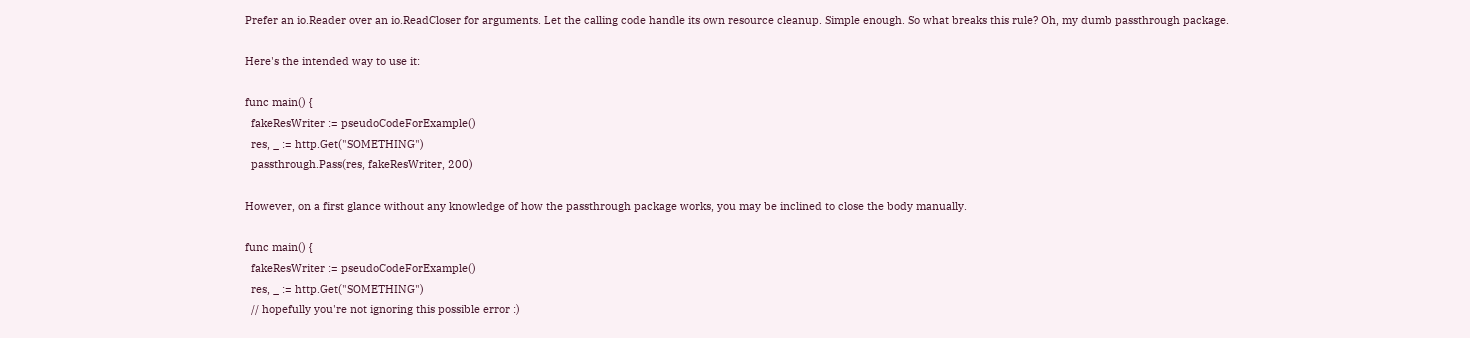Prefer an io.Reader over an io.ReadCloser for arguments. Let the calling code handle its own resource cleanup. Simple enough. So what breaks this rule? Oh, my dumb passthrough package.

Here's the intended way to use it:

func main() {
  fakeResWriter := pseudoCodeForExample()
  res, _ := http.Get("SOMETHING")
  passthrough.Pass(res, fakeResWriter, 200)

However, on a first glance without any knowledge of how the passthrough package works, you may be inclined to close the body manually.

func main() {
  fakeResWriter := pseudoCodeForExample()
  res, _ := http.Get("SOMETHING")
  // hopefully you're not ignoring this possible error :)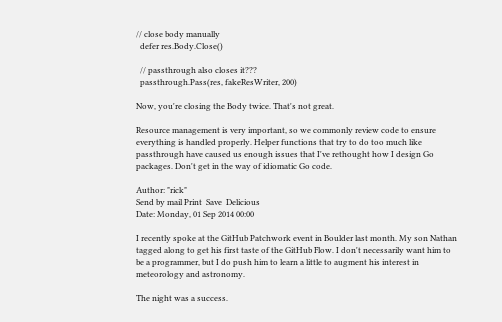// close body manually
  defer res.Body.Close()

  // passthrough also closes it???
  passthrough.Pass(res, fakeResWriter, 200)

Now, you're closing the Body twice. That's not great.

Resource management is very important, so we commonly review code to ensure everything is handled properly. Helper functions that try to do too much like passthrough have caused us enough issues that I've rethought how I design Go packages. Don't get in the way of idiomatic Go code.

Author: "rick"
Send by mail Print  Save  Delicious
Date: Monday, 01 Sep 2014 00:00

I recently spoke at the GitHub Patchwork event in Boulder last month. My son Nathan tagged along to get his first taste of the GitHub Flow. I don't necessarily want him to be a programmer, but I do push him to learn a little to augment his interest in meteorology and astronomy.

The night was a success.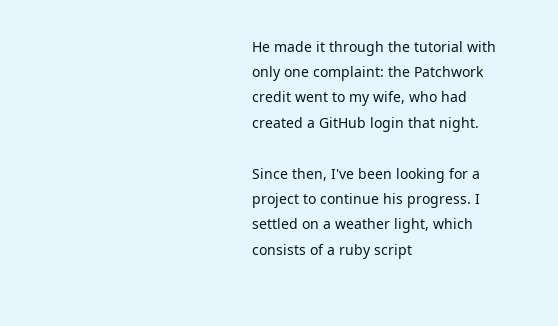He made it through the tutorial with only one complaint: the Patchwork credit went to my wife, who had created a GitHub login that night.

Since then, I've been looking for a project to continue his progress. I settled on a weather light, which consists of a ruby script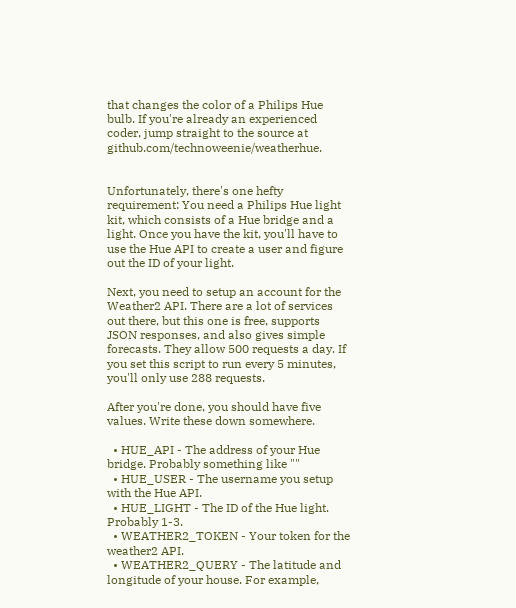that changes the color of a Philips Hue bulb. If you're already an experienced coder, jump straight to the source at github.com/technoweenie/weatherhue.


Unfortunately, there's one hefty requirement: You need a Philips Hue light kit, which consists of a Hue bridge and a light. Once you have the kit, you'll have to use the Hue API to create a user and figure out the ID of your light.

Next, you need to setup an account for the Weather2 API. There are a lot of services out there, but this one is free, supports JSON responses, and also gives simple forecasts. They allow 500 requests a day. If you set this script to run every 5 minutes, you'll only use 288 requests.

After you're done, you should have five values. Write these down somewhere.

  • HUE_API - The address of your Hue bridge. Probably something like ""
  • HUE_USER - The username you setup with the Hue API.
  • HUE_LIGHT - The ID of the Hue light. Probably 1-3.
  • WEATHER2_TOKEN - Your token for the weather2 API.
  • WEATHER2_QUERY - The latitude and longitude of your house. For example,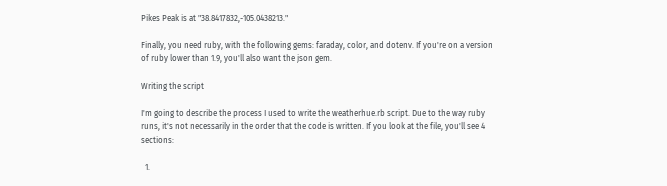Pikes Peak is at "38.8417832,-105.0438213."

Finally, you need ruby, with the following gems: faraday, color, and dotenv. If you're on a version of ruby lower than 1.9, you'll also want the json gem.

Writing the script

I'm going to describe the process I used to write the weatherhue.rb script. Due to the way ruby runs, it's not necessarily in the order that the code is written. If you look at the file, you'll see 4 sections:

  1.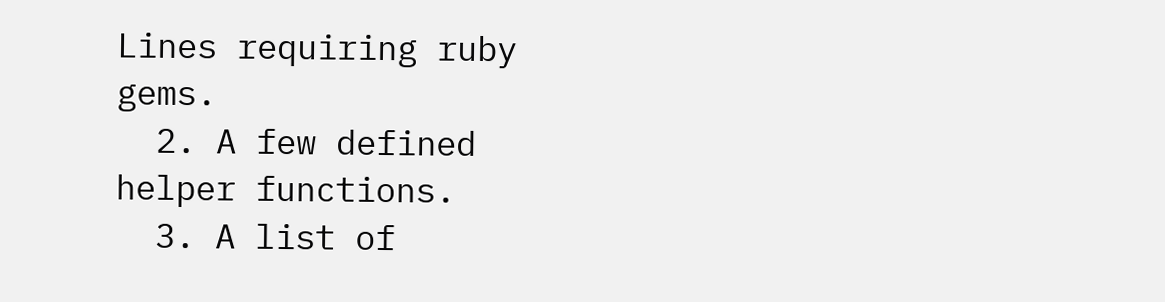Lines requiring ruby gems.
  2. A few defined helper functions.
  3. A list of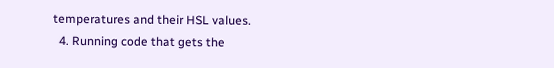temperatures and their HSL values.
  4. Running code that gets the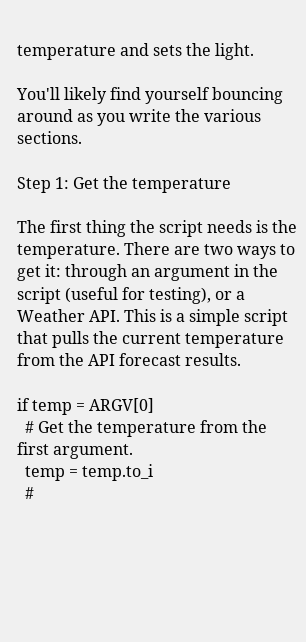temperature and sets the light.

You'll likely find yourself bouncing around as you write the various sections.

Step 1: Get the temperature

The first thing the script needs is the temperature. There are two ways to get it: through an argument in the script (useful for testing), or a Weather API. This is a simple script that pulls the current temperature from the API forecast results.

if temp = ARGV[0]
  # Get the temperature from the first argument.
  temp = temp.to_i
  #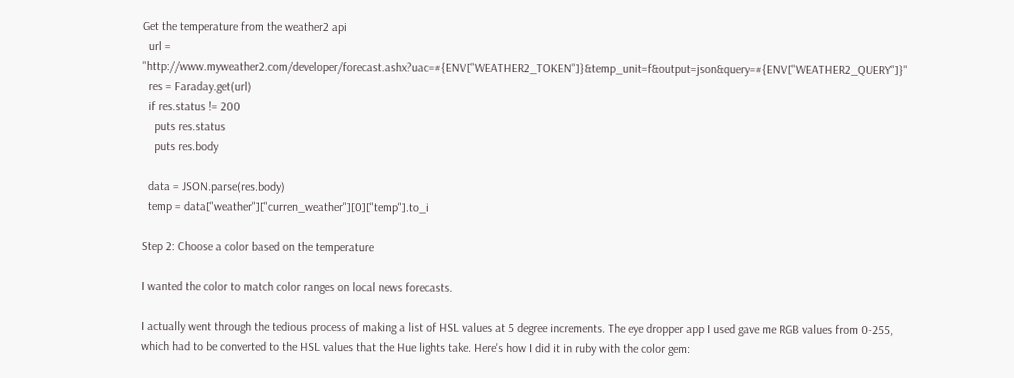Get the temperature from the weather2 api
  url = "http://www.myweather2.com/developer/forecast.ashx?uac=#{ENV["WEATHER2_TOKEN"]}&temp_unit=f&output=json&query=#{ENV["WEATHER2_QUERY"]}"
  res = Faraday.get(url)
  if res.status != 200
    puts res.status
    puts res.body

  data = JSON.parse(res.body)
  temp = data["weather"]["curren_weather"][0]["temp"].to_i

Step 2: Choose a color based on the temperature

I wanted the color to match color ranges on local news forecasts.

I actually went through the tedious process of making a list of HSL values at 5 degree increments. The eye dropper app I used gave me RGB values from 0-255, which had to be converted to the HSL values that the Hue lights take. Here's how I did it in ruby with the color gem: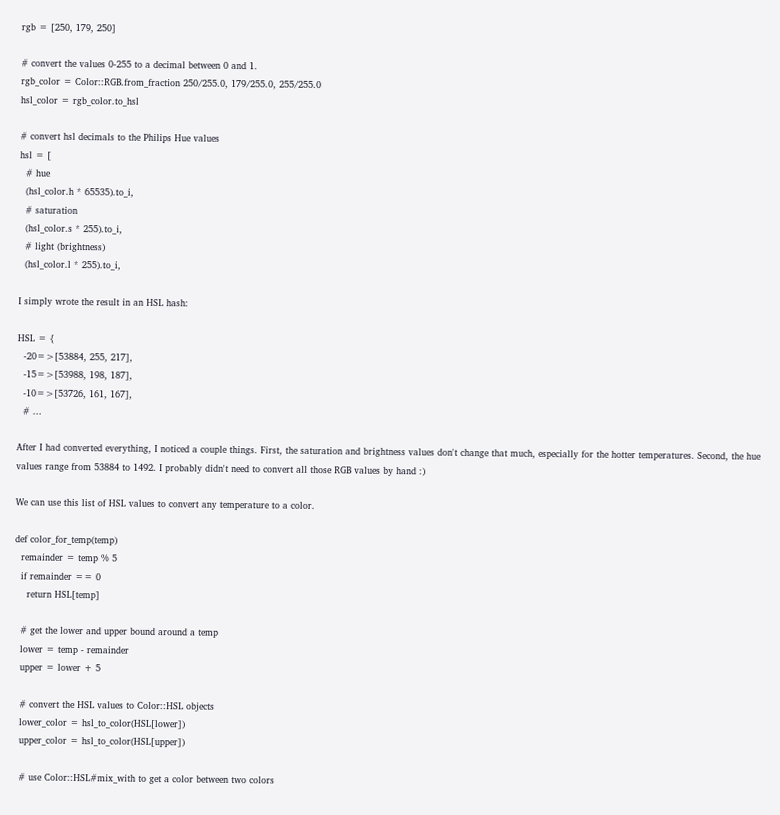rgb = [250, 179, 250]

# convert the values 0-255 to a decimal between 0 and 1.
rgb_color = Color::RGB.from_fraction 250/255.0, 179/255.0, 255/255.0
hsl_color = rgb_color.to_hsl

# convert hsl decimals to the Philips Hue values
hsl = [
  # hue
  (hsl_color.h * 65535).to_i,
  # saturation
  (hsl_color.s * 255).to_i,
  # light (brightness)
  (hsl_color.l * 255).to_i,

I simply wrote the result in an HSL hash:

HSL = {
  -20=>[53884, 255, 217],
  -15=>[53988, 198, 187],
  -10=>[53726, 161, 167],
  # ...

After I had converted everything, I noticed a couple things. First, the saturation and brightness values don't change that much, especially for the hotter temperatures. Second, the hue values range from 53884 to 1492. I probably didn't need to convert all those RGB values by hand :)

We can use this list of HSL values to convert any temperature to a color.

def color_for_temp(temp)
  remainder = temp % 5
  if remainder == 0
    return HSL[temp]

  # get the lower and upper bound around a temp
  lower = temp - remainder
  upper = lower + 5

  # convert the HSL values to Color::HSL objects
  lower_color = hsl_to_color(HSL[lower])
  upper_color = hsl_to_color(HSL[upper])

  # use Color::HSL#mix_with to get a color between two colors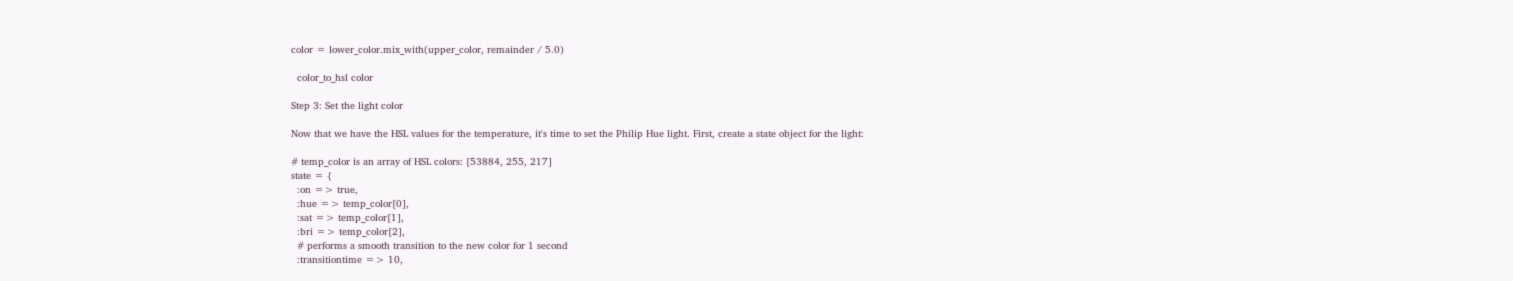color = lower_color.mix_with(upper_color, remainder / 5.0)

  color_to_hsl color

Step 3: Set the light color

Now that we have the HSL values for the temperature, it's time to set the Philip Hue light. First, create a state object for the light:

# temp_color is an array of HSL colors: [53884, 255, 217]
state = {
  :on => true,
  :hue => temp_color[0],
  :sat => temp_color[1],
  :bri => temp_color[2],
  # performs a smooth transition to the new color for 1 second
  :transitiontime => 10,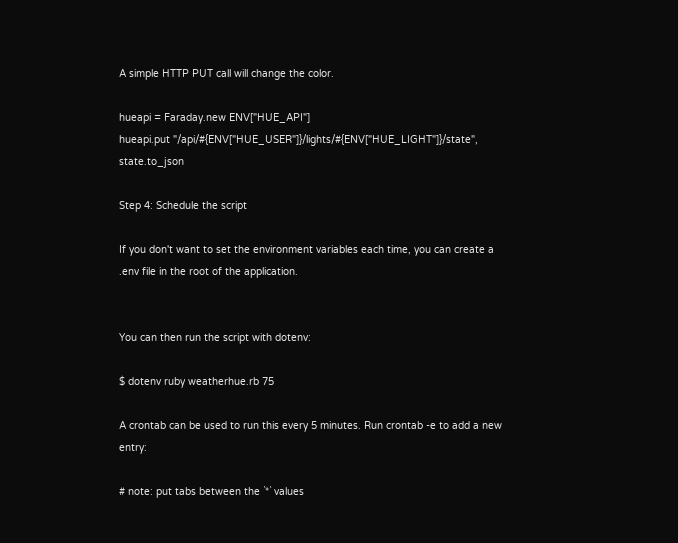A simple HTTP PUT call will change the color.

hueapi = Faraday.new ENV["HUE_API"]
hueapi.put "/api/#{ENV["HUE_USER"]}/lights/#{ENV["HUE_LIGHT"]}/state", state.to_json

Step 4: Schedule the script

If you don't want to set the environment variables each time, you can create a .env file in the root of the application.


You can then run the script with dotenv:

$ dotenv ruby weatherhue.rb 75

A crontab can be used to run this every 5 minutes. Run crontab -e to add a new entry:

# note: put tabs between the `*` values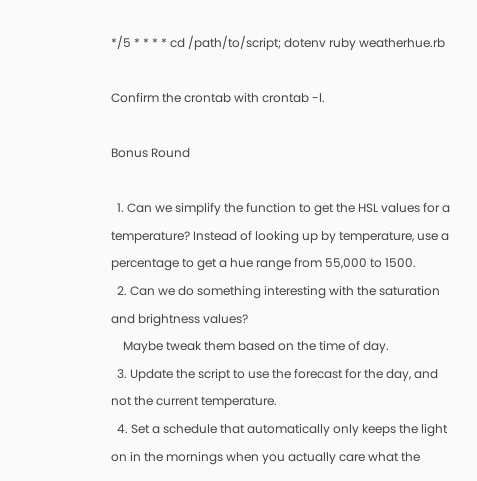*/5 * * * * cd /path/to/script; dotenv ruby weatherhue.rb

Confirm the crontab with crontab -l.

Bonus Round

  1. Can we simplify the function to get the HSL values for a temperature? Instead of looking up by temperature, use a percentage to get a hue range from 55,000 to 1500.
  2. Can we do something interesting with the saturation and brightness values?
    Maybe tweak them based on the time of day.
  3. Update the script to use the forecast for the day, and not the current temperature.
  4. Set a schedule that automatically only keeps the light on in the mornings when you actually care what the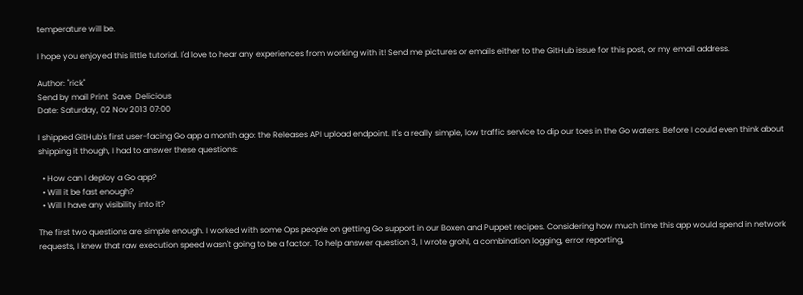temperature will be.

I hope you enjoyed this little tutorial. I'd love to hear any experiences from working with it! Send me pictures or emails either to the GitHub issue for this post, or my email address.

Author: "rick"
Send by mail Print  Save  Delicious
Date: Saturday, 02 Nov 2013 07:00

I shipped GitHub's first user-facing Go app a month ago: the Releases API upload endpoint. It's a really simple, low traffic service to dip our toes in the Go waters. Before I could even think about shipping it though, I had to answer these questions:

  • How can I deploy a Go app?
  • Will it be fast enough?
  • Will I have any visibility into it?

The first two questions are simple enough. I worked with some Ops people on getting Go support in our Boxen and Puppet recipes. Considering how much time this app would spend in network requests, I knew that raw execution speed wasn't going to be a factor. To help answer question 3, I wrote grohl, a combination logging, error reporting,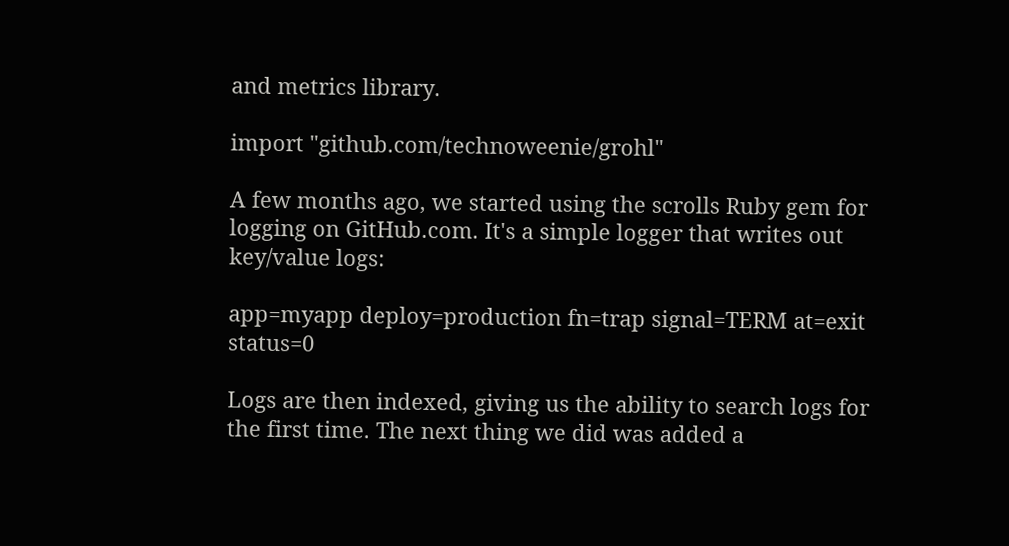and metrics library.

import "github.com/technoweenie/grohl"

A few months ago, we started using the scrolls Ruby gem for logging on GitHub.com. It's a simple logger that writes out key/value logs:

app=myapp deploy=production fn=trap signal=TERM at=exit status=0

Logs are then indexed, giving us the ability to search logs for the first time. The next thing we did was added a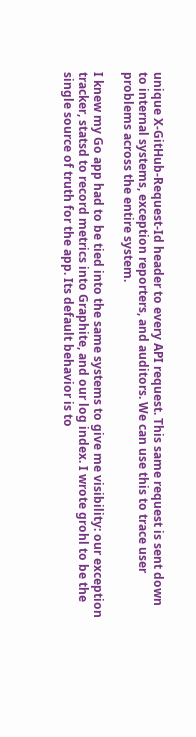unique X-GitHub-Request-Id header to every API request. This same request is sent down to internal systems, exception reporters, and auditors. We can use this to trace user problems across the entire system.

I knew my Go app had to be tied into the same systems to give me visibility: our exception tracker, statsd to record metrics into Graphite, and our log index. I wrote grohl to be the single source of truth for the app. Its default behavior is to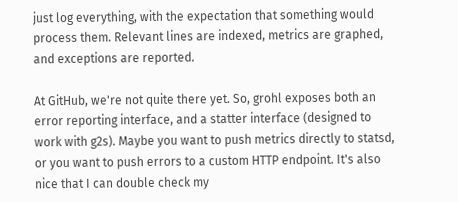just log everything, with the expectation that something would process them. Relevant lines are indexed, metrics are graphed, and exceptions are reported.

At GitHub, we're not quite there yet. So, grohl exposes both an error reporting interface, and a statter interface (designed to work with g2s). Maybe you want to push metrics directly to statsd, or you want to push errors to a custom HTTP endpoint. It's also nice that I can double check my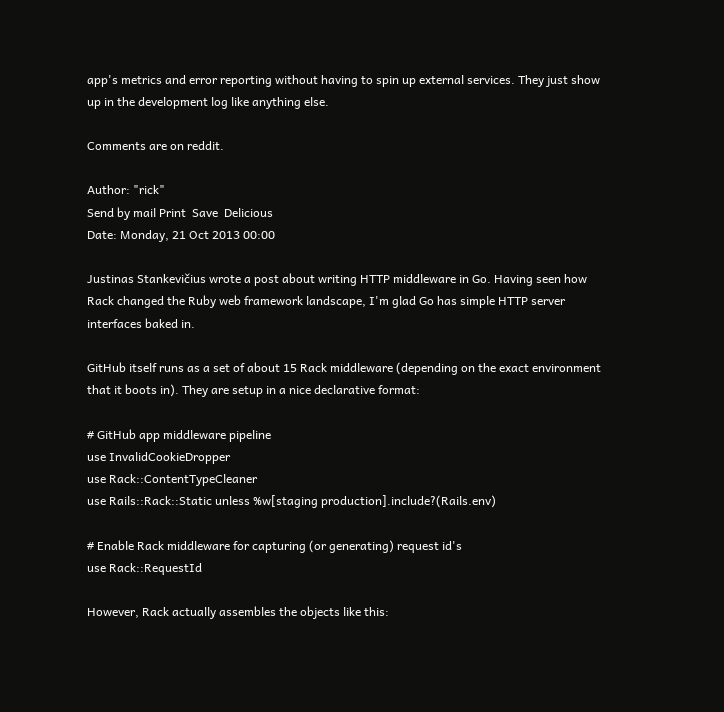app's metrics and error reporting without having to spin up external services. They just show up in the development log like anything else.

Comments are on reddit.

Author: "rick"
Send by mail Print  Save  Delicious
Date: Monday, 21 Oct 2013 00:00

Justinas Stankevičius wrote a post about writing HTTP middleware in Go. Having seen how Rack changed the Ruby web framework landscape, I'm glad Go has simple HTTP server interfaces baked in.

GitHub itself runs as a set of about 15 Rack middleware (depending on the exact environment that it boots in). They are setup in a nice declarative format:

# GitHub app middleware pipeline
use InvalidCookieDropper
use Rack::ContentTypeCleaner
use Rails::Rack::Static unless %w[staging production].include?(Rails.env)

# Enable Rack middleware for capturing (or generating) request id's
use Rack::RequestId

However, Rack actually assembles the objects like this: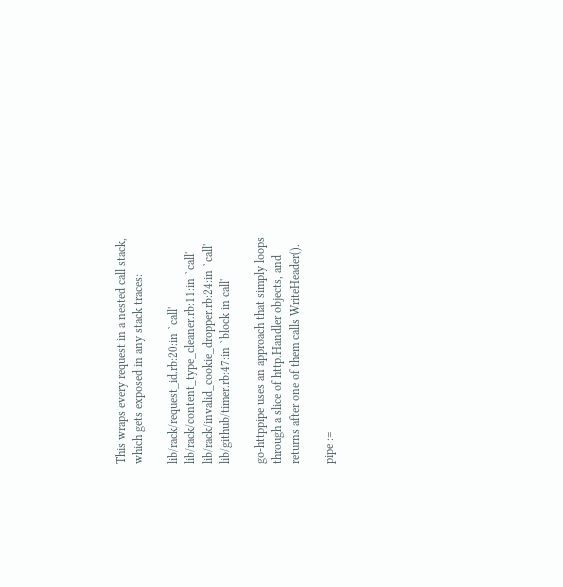This wraps every request in a nested call stack, which gets exposed in any stack traces:

lib/rack/request_id.rb:20:in `call'
lib/rack/content_type_cleaner.rb:11:in `call'
lib/rack/invalid_cookie_dropper.rb:24:in `call'
lib/github/timer.rb:47:in `block in call'

go-httppipe uses an approach that simply loops through a slice of http.Handler objects, and returns after one of them calls WriteHeader().

pipe :=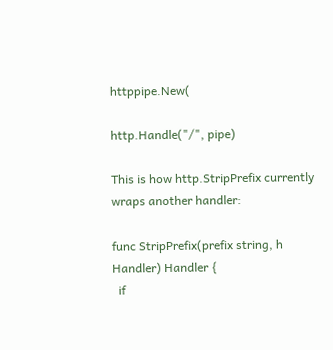httppipe.New(

http.Handle("/", pipe)

This is how http.StripPrefix currently wraps another handler:

func StripPrefix(prefix string, h Handler) Handler {
  if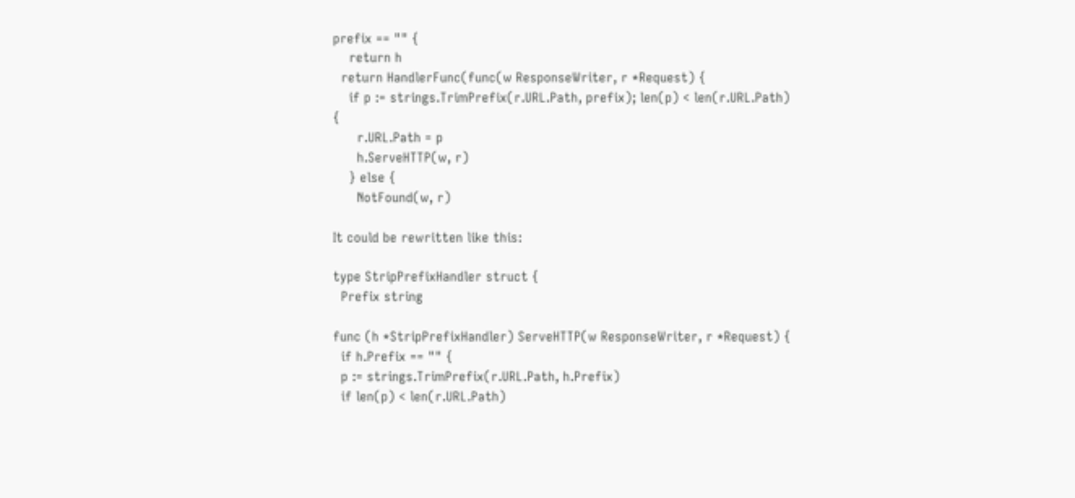prefix == "" {
    return h
  return HandlerFunc(func(w ResponseWriter, r *Request) {
    if p := strings.TrimPrefix(r.URL.Path, prefix); len(p) < len(r.URL.Path) {
      r.URL.Path = p
      h.ServeHTTP(w, r)
    } else {
      NotFound(w, r)

It could be rewritten like this:

type StripPrefixHandler struct {
  Prefix string

func (h *StripPrefixHandler) ServeHTTP(w ResponseWriter, r *Request) {
  if h.Prefix == "" {
  p := strings.TrimPrefix(r.URL.Path, h.Prefix)
  if len(p) < len(r.URL.Path)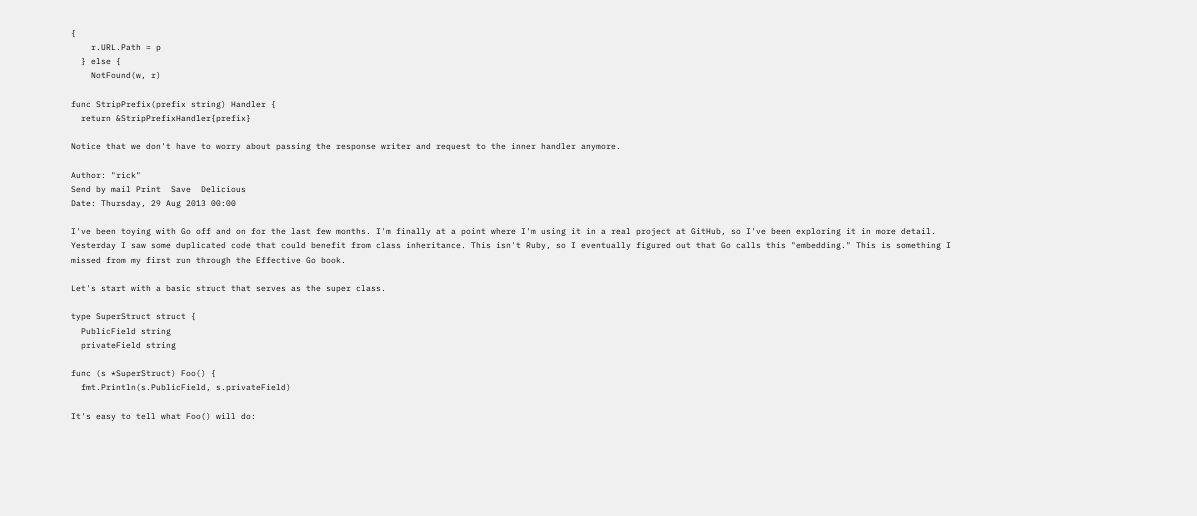{
    r.URL.Path = p
  } else {
    NotFound(w, r)

func StripPrefix(prefix string) Handler {
  return &StripPrefixHandler{prefix}

Notice that we don't have to worry about passing the response writer and request to the inner handler anymore.

Author: "rick"
Send by mail Print  Save  Delicious
Date: Thursday, 29 Aug 2013 00:00

I've been toying with Go off and on for the last few months. I'm finally at a point where I'm using it in a real project at GitHub, so I've been exploring it in more detail. Yesterday I saw some duplicated code that could benefit from class inheritance. This isn't Ruby, so I eventually figured out that Go calls this "embedding." This is something I missed from my first run through the Effective Go book.

Let's start with a basic struct that serves as the super class.

type SuperStruct struct {
  PublicField string
  privateField string

func (s *SuperStruct) Foo() {
  fmt.Println(s.PublicField, s.privateField)

It's easy to tell what Foo() will do: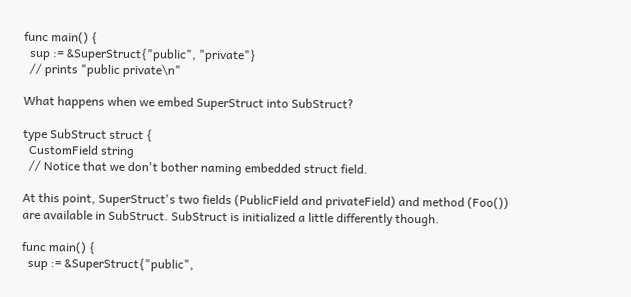func main() {
  sup := &SuperStruct{"public", "private"}
  // prints "public private\n"

What happens when we embed SuperStruct into SubStruct?

type SubStruct struct {
  CustomField string
  // Notice that we don't bother naming embedded struct field.

At this point, SuperStruct's two fields (PublicField and privateField) and method (Foo()) are available in SubStruct. SubStruct is initialized a little differently though.

func main() {
  sup := &SuperStruct{"public",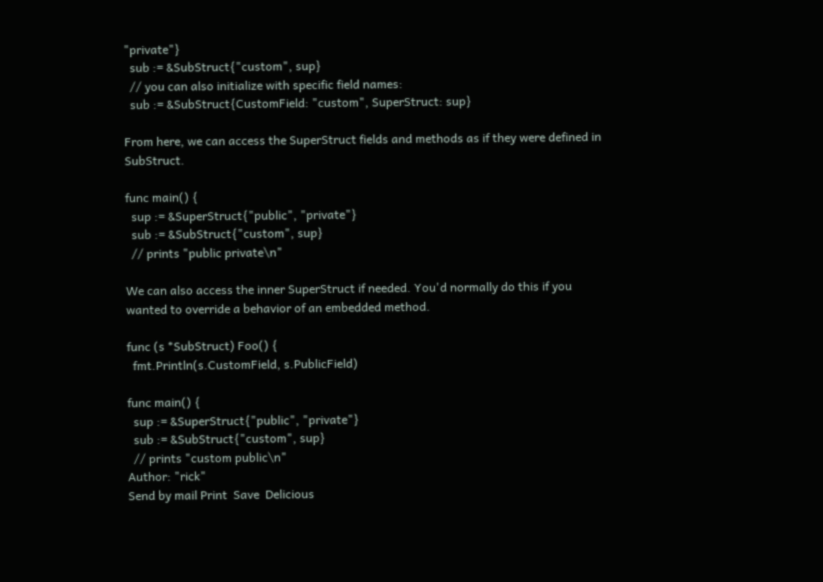"private"}
  sub := &SubStruct{"custom", sup}
  // you can also initialize with specific field names:
  sub := &SubStruct{CustomField: "custom", SuperStruct: sup}

From here, we can access the SuperStruct fields and methods as if they were defined in SubStruct.

func main() {
  sup := &SuperStruct{"public", "private"}
  sub := &SubStruct{"custom", sup}
  // prints "public private\n"

We can also access the inner SuperStruct if needed. You'd normally do this if you wanted to override a behavior of an embedded method.

func (s *SubStruct) Foo() {
  fmt.Println(s.CustomField, s.PublicField)

func main() {
  sup := &SuperStruct{"public", "private"}
  sub := &SubStruct{"custom", sup}
  // prints "custom public\n"
Author: "rick"
Send by mail Print  Save  Delicious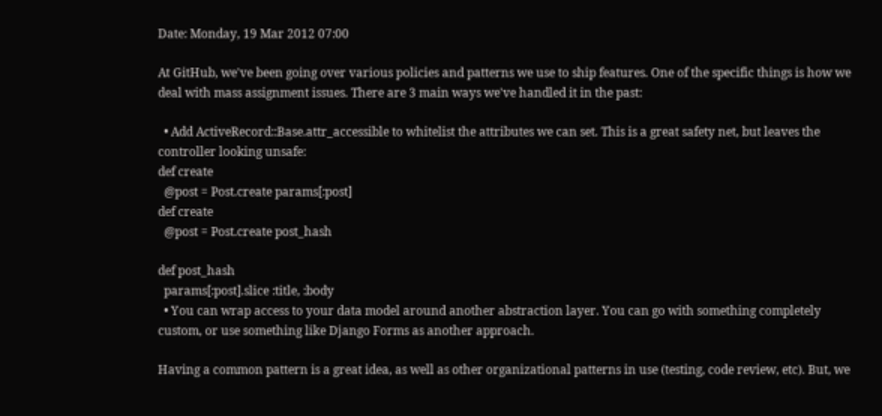Date: Monday, 19 Mar 2012 07:00

At GitHub, we've been going over various policies and patterns we use to ship features. One of the specific things is how we deal with mass assignment issues. There are 3 main ways we've handled it in the past:

  • Add ActiveRecord::Base.attr_accessible to whitelist the attributes we can set. This is a great safety net, but leaves the controller looking unsafe:
def create
  @post = Post.create params[:post]
def create
  @post = Post.create post_hash

def post_hash
  params[:post].slice :title, :body
  • You can wrap access to your data model around another abstraction layer. You can go with something completely custom, or use something like Django Forms as another approach.

Having a common pattern is a great idea, as well as other organizational patterns in use (testing, code review, etc). But, we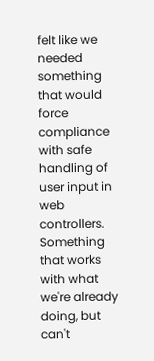felt like we needed something that would force compliance with safe handling of user input in web controllers. Something that works with what we're already doing, but can't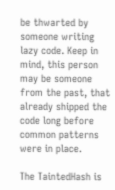be thwarted by someone writing lazy code. Keep in mind, this person may be someone from the past, that already shipped the code long before common patterns were in place.

The TaintedHash is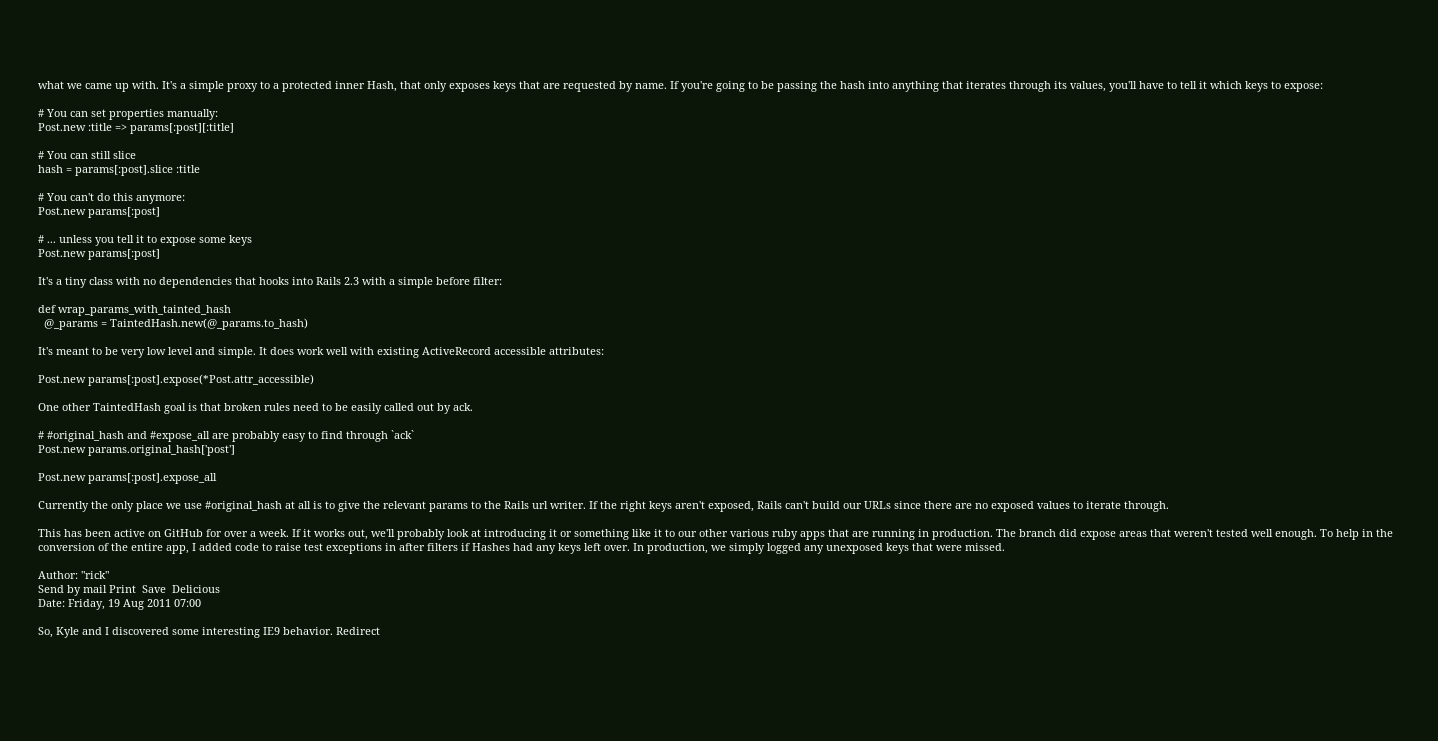what we came up with. It's a simple proxy to a protected inner Hash, that only exposes keys that are requested by name. If you're going to be passing the hash into anything that iterates through its values, you'll have to tell it which keys to expose:

# You can set properties manually:
Post.new :title => params[:post][:title]

# You can still slice
hash = params[:post].slice :title

# You can't do this anymore:
Post.new params[:post]

# ... unless you tell it to expose some keys
Post.new params[:post]

It's a tiny class with no dependencies that hooks into Rails 2.3 with a simple before filter:

def wrap_params_with_tainted_hash
  @_params = TaintedHash.new(@_params.to_hash)

It's meant to be very low level and simple. It does work well with existing ActiveRecord accessible attributes:

Post.new params[:post].expose(*Post.attr_accessible)

One other TaintedHash goal is that broken rules need to be easily called out by ack.

# #original_hash and #expose_all are probably easy to find through `ack`
Post.new params.original_hash['post']

Post.new params[:post].expose_all

Currently the only place we use #original_hash at all is to give the relevant params to the Rails url writer. If the right keys aren't exposed, Rails can't build our URLs since there are no exposed values to iterate through.

This has been active on GitHub for over a week. If it works out, we'll probably look at introducing it or something like it to our other various ruby apps that are running in production. The branch did expose areas that weren't tested well enough. To help in the conversion of the entire app, I added code to raise test exceptions in after filters if Hashes had any keys left over. In production, we simply logged any unexposed keys that were missed.

Author: "rick"
Send by mail Print  Save  Delicious
Date: Friday, 19 Aug 2011 07:00

So, Kyle and I discovered some interesting IE9 behavior. Redirect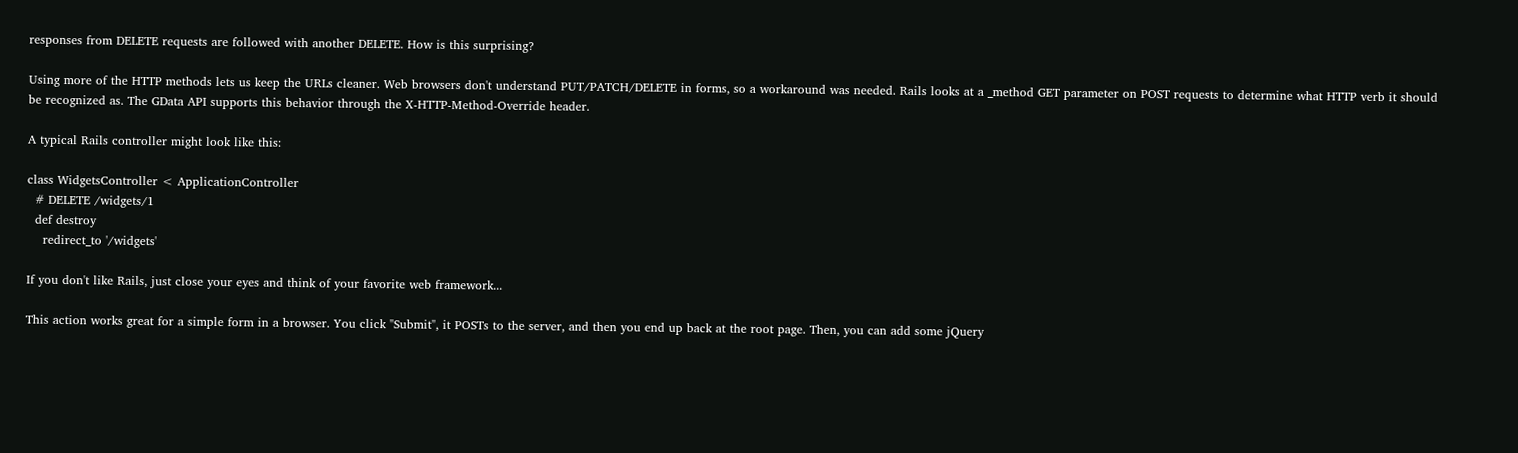responses from DELETE requests are followed with another DELETE. How is this surprising?

Using more of the HTTP methods lets us keep the URLs cleaner. Web browsers don't understand PUT/PATCH/DELETE in forms, so a workaround was needed. Rails looks at a _method GET parameter on POST requests to determine what HTTP verb it should be recognized as. The GData API supports this behavior through the X-HTTP-Method-Override header.

A typical Rails controller might look like this:

class WidgetsController < ApplicationController
  # DELETE /widgets/1
  def destroy
    redirect_to '/widgets'

If you don't like Rails, just close your eyes and think of your favorite web framework...

This action works great for a simple form in a browser. You click "Submit", it POSTs to the server, and then you end up back at the root page. Then, you can add some jQuery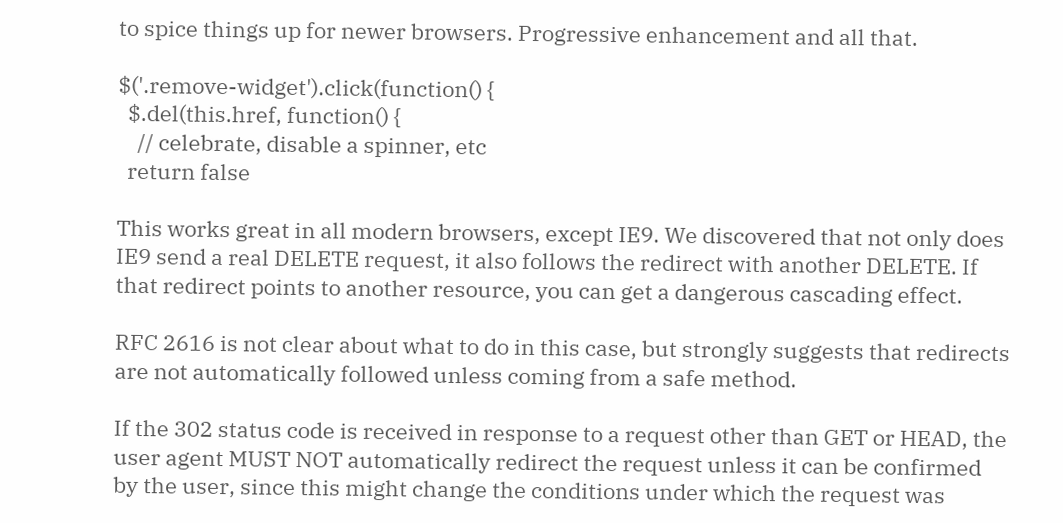to spice things up for newer browsers. Progressive enhancement and all that.

$('.remove-widget').click(function() {
  $.del(this.href, function() {
    // celebrate, disable a spinner, etc
  return false

This works great in all modern browsers, except IE9. We discovered that not only does IE9 send a real DELETE request, it also follows the redirect with another DELETE. If that redirect points to another resource, you can get a dangerous cascading effect.

RFC 2616 is not clear about what to do in this case, but strongly suggests that redirects are not automatically followed unless coming from a safe method.

If the 302 status code is received in response to a request other than GET or HEAD, the user agent MUST NOT automatically redirect the request unless it can be confirmed by the user, since this might change the conditions under which the request was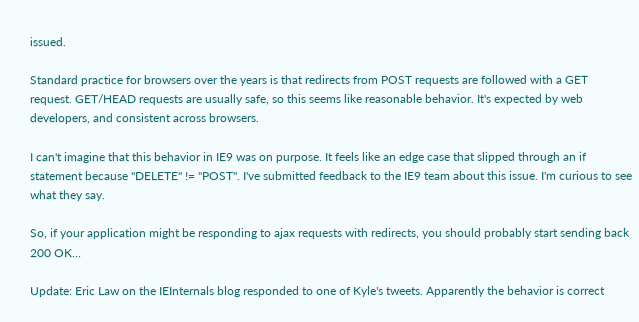issued.

Standard practice for browsers over the years is that redirects from POST requests are followed with a GET request. GET/HEAD requests are usually safe, so this seems like reasonable behavior. It's expected by web developers, and consistent across browsers.

I can't imagine that this behavior in IE9 was on purpose. It feels like an edge case that slipped through an if statement because "DELETE" != "POST". I've submitted feedback to the IE9 team about this issue. I'm curious to see what they say.

So, if your application might be responding to ajax requests with redirects, you should probably start sending back 200 OK...

Update: Eric Law on the IEInternals blog responded to one of Kyle's tweets. Apparently the behavior is correct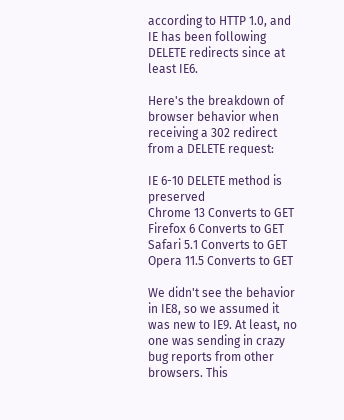according to HTTP 1.0, and IE has been following DELETE redirects since at least IE6.

Here's the breakdown of browser behavior when receiving a 302 redirect from a DELETE request:

IE 6-10 DELETE method is preserved
Chrome 13 Converts to GET
Firefox 6 Converts to GET
Safari 5.1 Converts to GET
Opera 11.5 Converts to GET

We didn't see the behavior in IE8, so we assumed it was new to IE9. At least, no one was sending in crazy bug reports from other browsers. This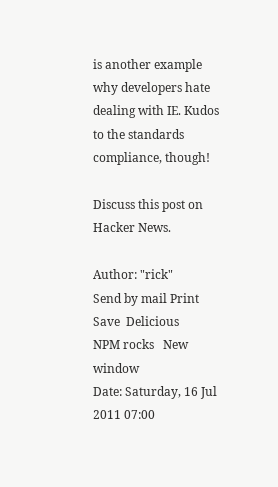is another example why developers hate dealing with IE. Kudos to the standards compliance, though!

Discuss this post on Hacker News.

Author: "rick"
Send by mail Print  Save  Delicious
NPM rocks   New window
Date: Saturday, 16 Jul 2011 07:00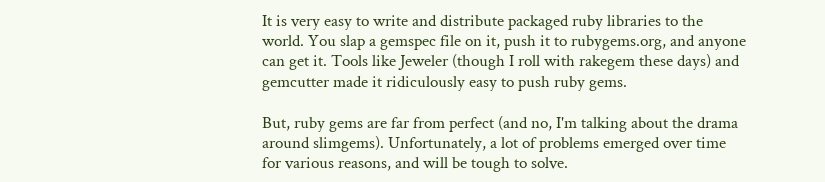It is very easy to write and distribute packaged ruby libraries to the world. You slap a gemspec file on it, push it to rubygems.org, and anyone can get it. Tools like Jeweler (though I roll with rakegem these days) and gemcutter made it ridiculously easy to push ruby gems.

But, ruby gems are far from perfect (and no, I'm talking about the drama around slimgems). Unfortunately, a lot of problems emerged over time for various reasons, and will be tough to solve.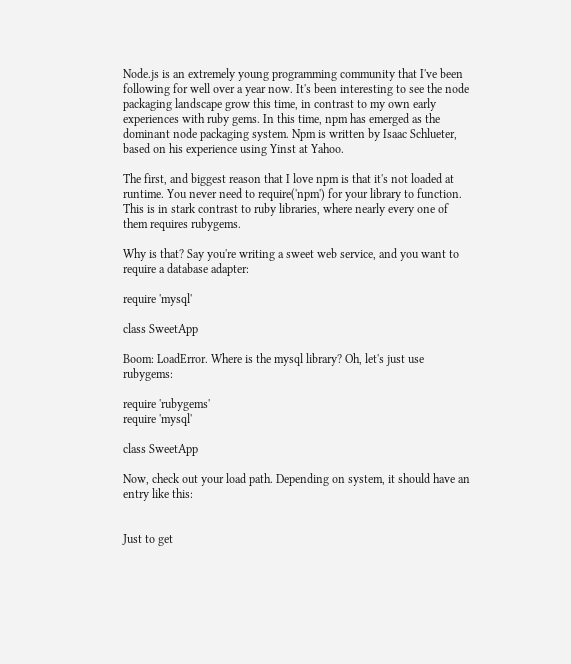Node.js is an extremely young programming community that I've been following for well over a year now. It's been interesting to see the node packaging landscape grow this time, in contrast to my own early experiences with ruby gems. In this time, npm has emerged as the dominant node packaging system. Npm is written by Isaac Schlueter, based on his experience using Yinst at Yahoo.

The first, and biggest reason that I love npm is that it's not loaded at runtime. You never need to require('npm') for your library to function. This is in stark contrast to ruby libraries, where nearly every one of them requires rubygems.

Why is that? Say you're writing a sweet web service, and you want to require a database adapter:

require 'mysql'

class SweetApp

Boom: LoadError. Where is the mysql library? Oh, let's just use rubygems:

require 'rubygems'
require 'mysql'

class SweetApp

Now, check out your load path. Depending on system, it should have an entry like this:


Just to get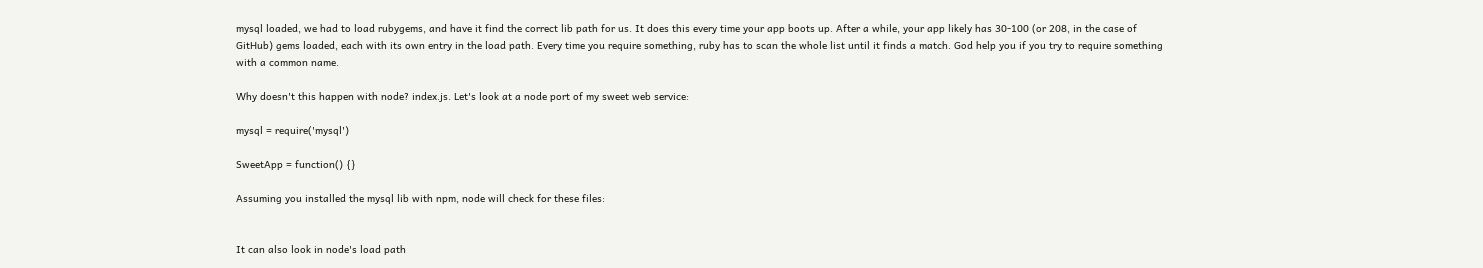mysql loaded, we had to load rubygems, and have it find the correct lib path for us. It does this every time your app boots up. After a while, your app likely has 30-100 (or 208, in the case of GitHub) gems loaded, each with its own entry in the load path. Every time you require something, ruby has to scan the whole list until it finds a match. God help you if you try to require something with a common name.

Why doesn't this happen with node? index.js. Let's look at a node port of my sweet web service:

mysql = require('mysql')

SweetApp = function() {}

Assuming you installed the mysql lib with npm, node will check for these files:


It can also look in node's load path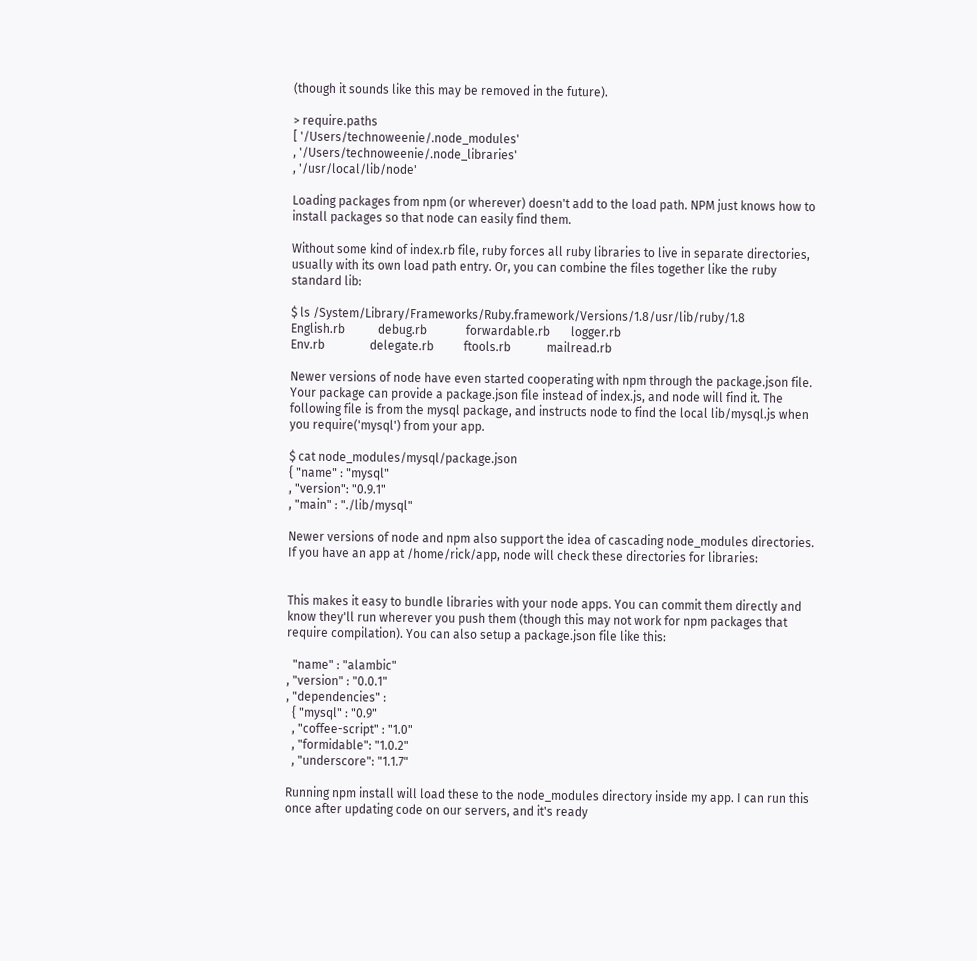(though it sounds like this may be removed in the future).

> require.paths
[ '/Users/technoweenie/.node_modules'
, '/Users/technoweenie/.node_libraries'
, '/usr/local/lib/node'

Loading packages from npm (or wherever) doesn't add to the load path. NPM just knows how to install packages so that node can easily find them.

Without some kind of index.rb file, ruby forces all ruby libraries to live in separate directories, usually with its own load path entry. Or, you can combine the files together like the ruby standard lib:

$ ls /System/Library/Frameworks/Ruby.framework/Versions/1.8/usr/lib/ruby/1.8
English.rb           debug.rb             forwardable.rb       logger.rb
Env.rb               delegate.rb          ftools.rb            mailread.rb

Newer versions of node have even started cooperating with npm through the package.json file. Your package can provide a package.json file instead of index.js, and node will find it. The following file is from the mysql package, and instructs node to find the local lib/mysql.js when you require('mysql') from your app.

$ cat node_modules/mysql/package.json
{ "name" : "mysql"
, "version": "0.9.1"
, "main" : "./lib/mysql"

Newer versions of node and npm also support the idea of cascading node_modules directories. If you have an app at /home/rick/app, node will check these directories for libraries:


This makes it easy to bundle libraries with your node apps. You can commit them directly and know they'll run wherever you push them (though this may not work for npm packages that require compilation). You can also setup a package.json file like this:

  "name" : "alambic"
, "version" : "0.0.1"
, "dependencies" :
  { "mysql" : "0.9"
  , "coffee-script" : "1.0"
  , "formidable": "1.0.2"
  , "underscore": "1.1.7"

Running npm install will load these to the node_modules directory inside my app. I can run this once after updating code on our servers, and it's ready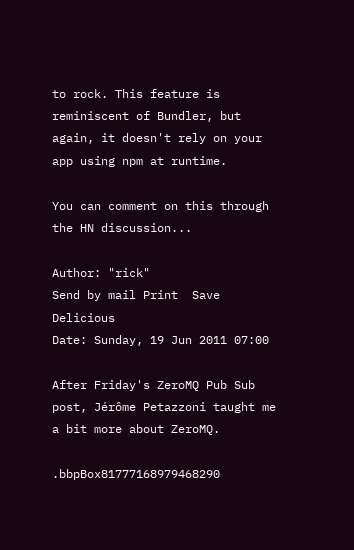to rock. This feature is reminiscent of Bundler, but again, it doesn't rely on your app using npm at runtime.

You can comment on this through the HN discussion...

Author: "rick"
Send by mail Print  Save  Delicious
Date: Sunday, 19 Jun 2011 07:00

After Friday's ZeroMQ Pub Sub post, Jérôme Petazzoni taught me a bit more about ZeroMQ.

.bbpBox81777168979468290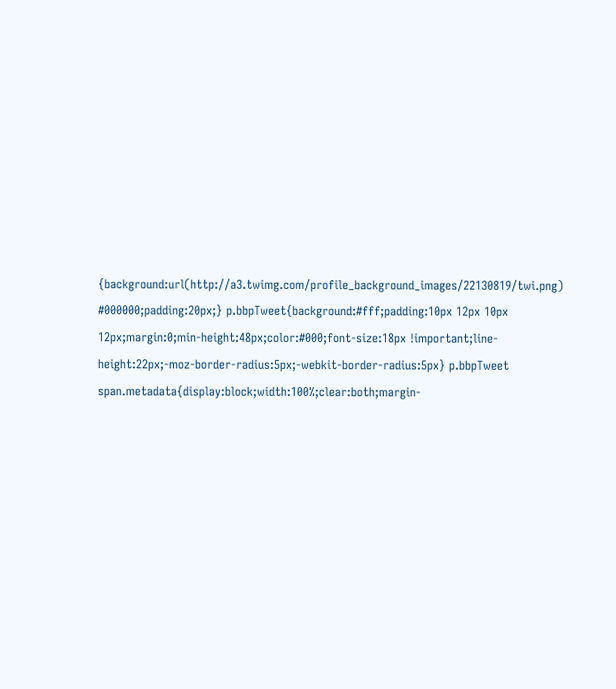{background:url(http://a3.twimg.com/profile_background_images/22130819/twi.png) #000000;padding:20px;} p.bbpTweet{background:#fff;padding:10px 12px 10px 12px;margin:0;min-height:48px;color:#000;font-size:18px !important;line-height:22px;-moz-border-radius:5px;-webkit-border-radius:5px} p.bbpTweet span.metadata{display:block;width:100%;clear:both;margin-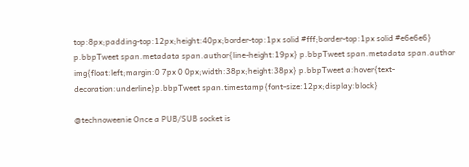top:8px;padding-top:12px;height:40px;border-top:1px solid #fff;border-top:1px solid #e6e6e6} p.bbpTweet span.metadata span.author{line-height:19px} p.bbpTweet span.metadata span.author img{float:left;margin:0 7px 0 0px;width:38px;height:38px} p.bbpTweet a:hover{text-decoration:underline}p.bbpTweet span.timestamp{font-size:12px;display:block}

@technoweenie Once a PUB/SUB socket is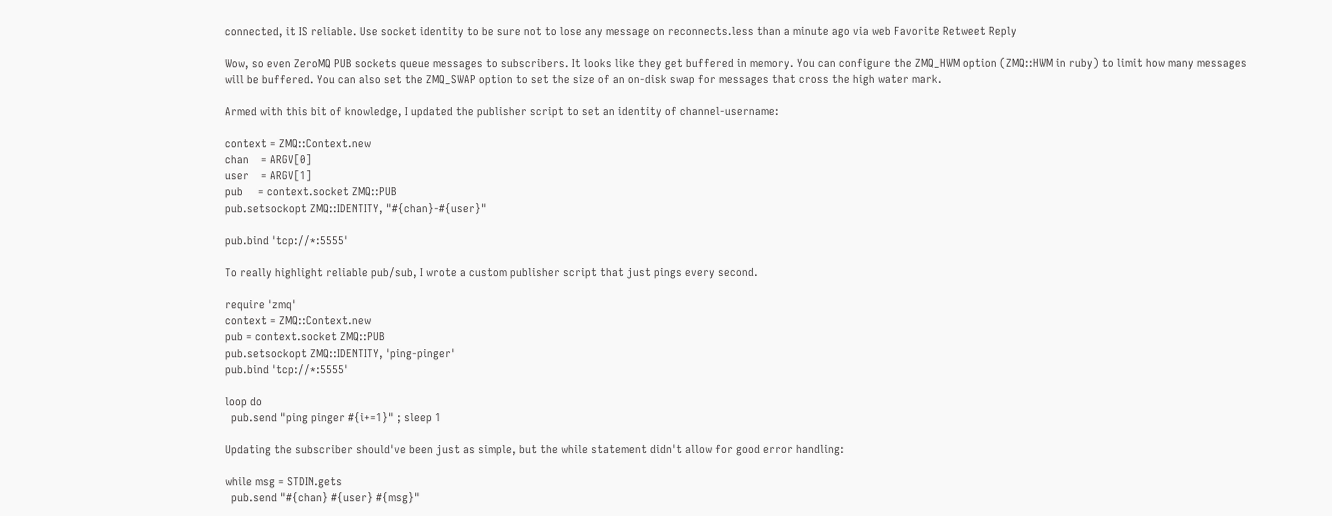connected, it IS reliable. Use socket identity to be sure not to lose any message on reconnects.less than a minute ago via web Favorite Retweet Reply

Wow, so even ZeroMQ PUB sockets queue messages to subscribers. It looks like they get buffered in memory. You can configure the ZMQ_HWM option (ZMQ::HWM in ruby) to limit how many messages will be buffered. You can also set the ZMQ_SWAP option to set the size of an on-disk swap for messages that cross the high water mark.

Armed with this bit of knowledge, I updated the publisher script to set an identity of channel-username:

context = ZMQ::Context.new
chan    = ARGV[0]
user    = ARGV[1]
pub     = context.socket ZMQ::PUB
pub.setsockopt ZMQ::IDENTITY, "#{chan}-#{user}"

pub.bind 'tcp://*:5555'

To really highlight reliable pub/sub, I wrote a custom publisher script that just pings every second.

require 'zmq'
context = ZMQ::Context.new
pub = context.socket ZMQ::PUB
pub.setsockopt ZMQ::IDENTITY, 'ping-pinger'
pub.bind 'tcp://*:5555'

loop do
  pub.send "ping pinger #{i+=1}" ; sleep 1

Updating the subscriber should've been just as simple, but the while statement didn't allow for good error handling:

while msg = STDIN.gets
  pub.send "#{chan} #{user} #{msg}"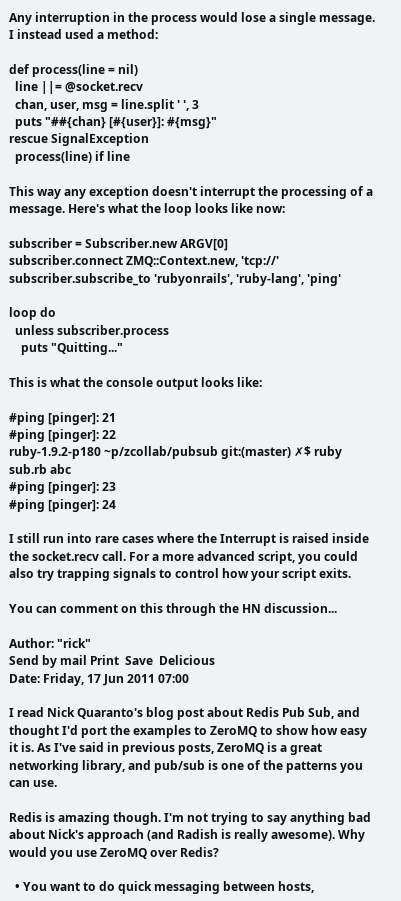Any interruption in the process would lose a single message. I instead used a method:

def process(line = nil)
  line ||= @socket.recv
  chan, user, msg = line.split ' ', 3
  puts "##{chan} [#{user}]: #{msg}"
rescue SignalException
  process(line) if line

This way any exception doesn't interrupt the processing of a message. Here's what the loop looks like now:

subscriber = Subscriber.new ARGV[0]
subscriber.connect ZMQ::Context.new, 'tcp://'
subscriber.subscribe_to 'rubyonrails', 'ruby-lang', 'ping'

loop do
  unless subscriber.process
    puts "Quitting..."

This is what the console output looks like:

#ping [pinger]: 21
#ping [pinger]: 22
ruby-1.9.2-p180 ~p/zcollab/pubsub git:(master) ✗$ ruby sub.rb abc
#ping [pinger]: 23
#ping [pinger]: 24

I still run into rare cases where the Interrupt is raised inside the socket.recv call. For a more advanced script, you could also try trapping signals to control how your script exits.

You can comment on this through the HN discussion...

Author: "rick"
Send by mail Print  Save  Delicious
Date: Friday, 17 Jun 2011 07:00

I read Nick Quaranto's blog post about Redis Pub Sub, and thought I'd port the examples to ZeroMQ to show how easy it is. As I've said in previous posts, ZeroMQ is a great networking library, and pub/sub is one of the patterns you can use.

Redis is amazing though. I'm not trying to say anything bad about Nick's approach (and Radish is really awesome). Why would you use ZeroMQ over Redis?

  • You want to do quick messaging between hosts,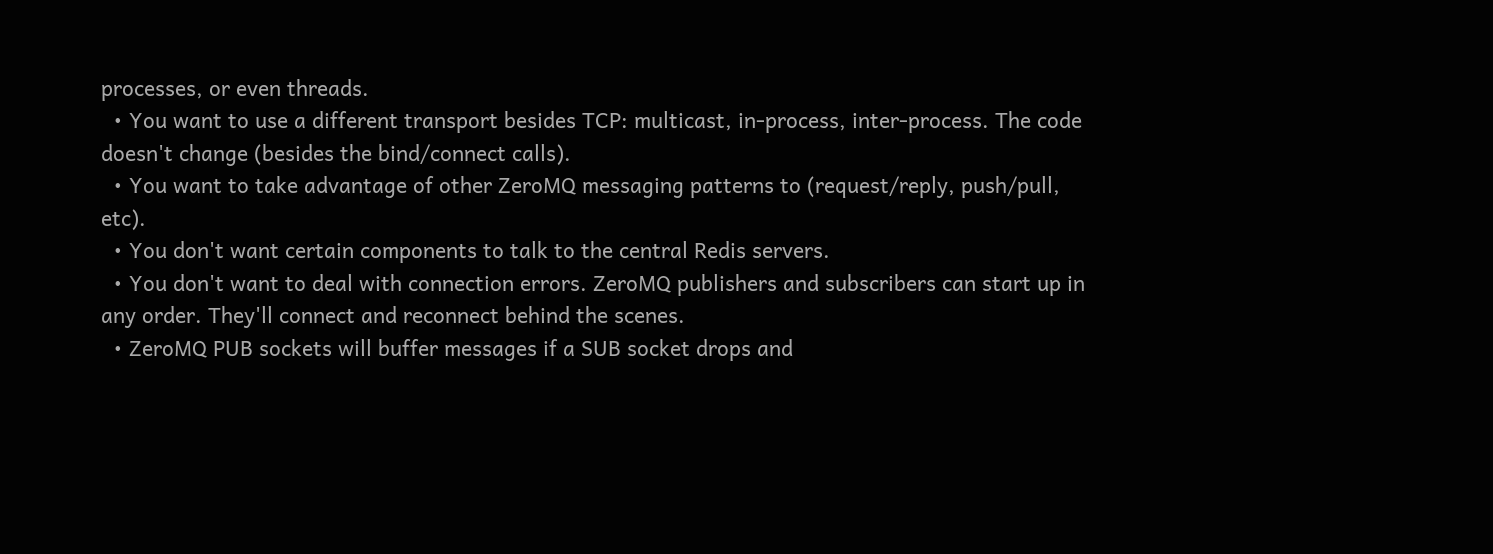processes, or even threads.
  • You want to use a different transport besides TCP: multicast, in-process, inter-process. The code doesn't change (besides the bind/connect calls).
  • You want to take advantage of other ZeroMQ messaging patterns to (request/reply, push/pull, etc).
  • You don't want certain components to talk to the central Redis servers.
  • You don't want to deal with connection errors. ZeroMQ publishers and subscribers can start up in any order. They'll connect and reconnect behind the scenes.
  • ZeroMQ PUB sockets will buffer messages if a SUB socket drops and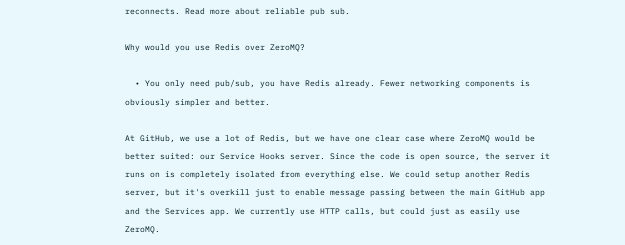reconnects. Read more about reliable pub sub.

Why would you use Redis over ZeroMQ?

  • You only need pub/sub, you have Redis already. Fewer networking components is obviously simpler and better.

At GitHub, we use a lot of Redis, but we have one clear case where ZeroMQ would be better suited: our Service Hooks server. Since the code is open source, the server it runs on is completely isolated from everything else. We could setup another Redis server, but it's overkill just to enable message passing between the main GitHub app and the Services app. We currently use HTTP calls, but could just as easily use ZeroMQ.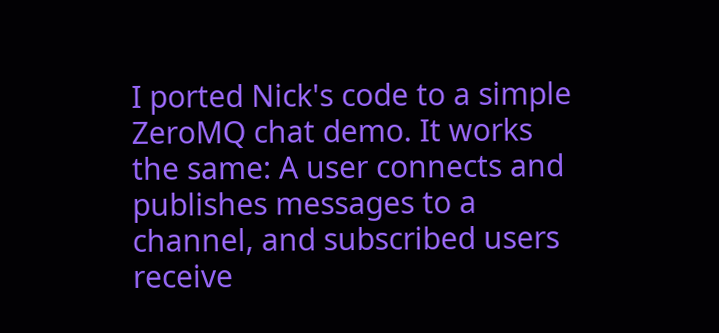I ported Nick's code to a simple ZeroMQ chat demo. It works the same: A user connects and publishes messages to a channel, and subscribed users receive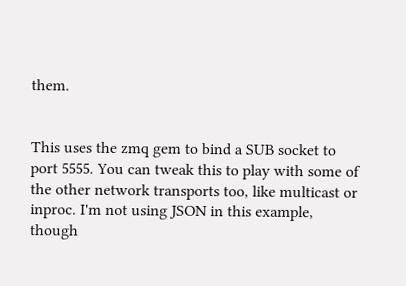them.


This uses the zmq gem to bind a SUB socket to port 5555. You can tweak this to play with some of the other network transports too, like multicast or inproc. I'm not using JSON in this example, though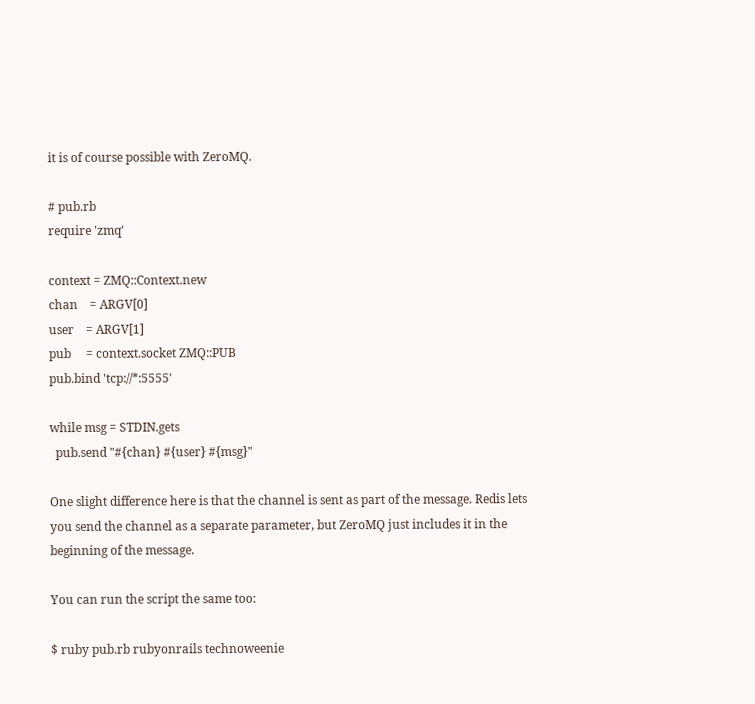it is of course possible with ZeroMQ.

# pub.rb
require 'zmq'

context = ZMQ::Context.new
chan    = ARGV[0]
user    = ARGV[1]
pub     = context.socket ZMQ::PUB
pub.bind 'tcp://*:5555'

while msg = STDIN.gets
  pub.send "#{chan} #{user} #{msg}"

One slight difference here is that the channel is sent as part of the message. Redis lets you send the channel as a separate parameter, but ZeroMQ just includes it in the beginning of the message.

You can run the script the same too:

$ ruby pub.rb rubyonrails technoweenie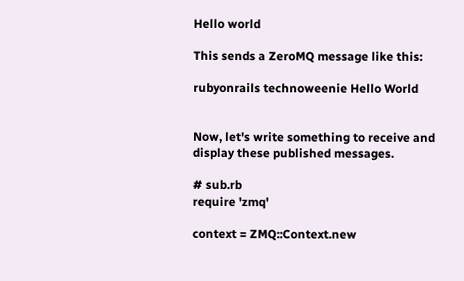Hello world

This sends a ZeroMQ message like this:

rubyonrails technoweenie Hello World


Now, let's write something to receive and display these published messages.

# sub.rb
require 'zmq'

context = ZMQ::Context.new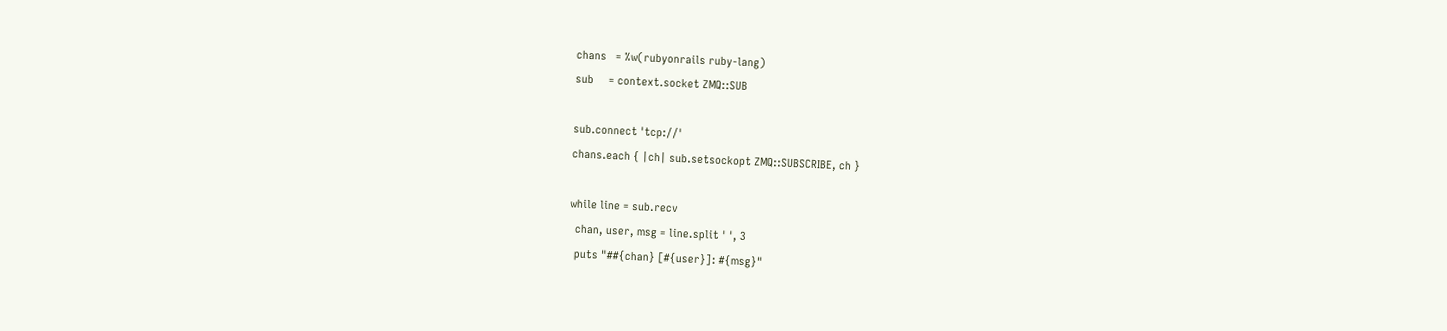chans   = %w(rubyonrails ruby-lang)
sub     = context.socket ZMQ::SUB

sub.connect 'tcp://'
chans.each { |ch| sub.setsockopt ZMQ::SUBSCRIBE, ch }

while line = sub.recv
  chan, user, msg = line.split ' ', 3
  puts "##{chan} [#{user}]: #{msg}"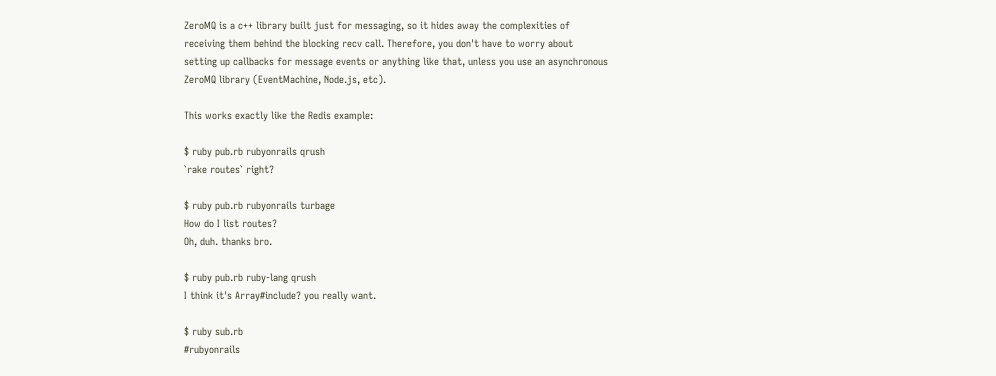ZeroMQ is a c++ library built just for messaging, so it hides away the complexities of receiving them behind the blocking recv call. Therefore, you don't have to worry about setting up callbacks for message events or anything like that, unless you use an asynchronous ZeroMQ library (EventMachine, Node.js, etc).

This works exactly like the Redis example:

$ ruby pub.rb rubyonrails qrush
`rake routes` right?

$ ruby pub.rb rubyonrails turbage
How do I list routes?
Oh, duh. thanks bro.

$ ruby pub.rb ruby-lang qrush
I think it's Array#include? you really want.

$ ruby sub.rb
#rubyonrails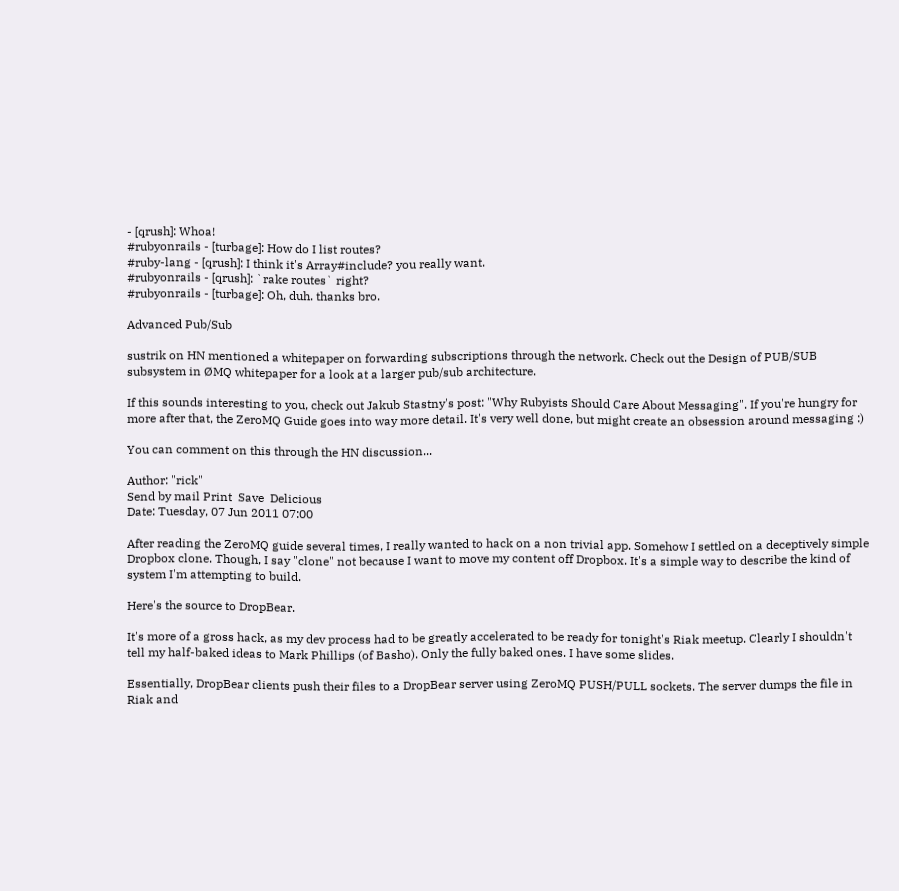- [qrush]: Whoa!
#rubyonrails - [turbage]: How do I list routes?
#ruby-lang - [qrush]: I think it's Array#include? you really want.
#rubyonrails - [qrush]: `rake routes` right?
#rubyonrails - [turbage]: Oh, duh. thanks bro.

Advanced Pub/Sub

sustrik on HN mentioned a whitepaper on forwarding subscriptions through the network. Check out the Design of PUB/SUB subsystem in ØMQ whitepaper for a look at a larger pub/sub architecture.

If this sounds interesting to you, check out Jakub Stastny's post: "Why Rubyists Should Care About Messaging". If you're hungry for more after that, the ZeroMQ Guide goes into way more detail. It's very well done, but might create an obsession around messaging :)

You can comment on this through the HN discussion...

Author: "rick"
Send by mail Print  Save  Delicious
Date: Tuesday, 07 Jun 2011 07:00

After reading the ZeroMQ guide several times, I really wanted to hack on a non trivial app. Somehow I settled on a deceptively simple Dropbox clone. Though, I say "clone" not because I want to move my content off Dropbox. It's a simple way to describe the kind of system I'm attempting to build.

Here's the source to DropBear.

It's more of a gross hack, as my dev process had to be greatly accelerated to be ready for tonight's Riak meetup. Clearly I shouldn't tell my half-baked ideas to Mark Phillips (of Basho). Only the fully baked ones. I have some slides.

Essentially, DropBear clients push their files to a DropBear server using ZeroMQ PUSH/PULL sockets. The server dumps the file in Riak and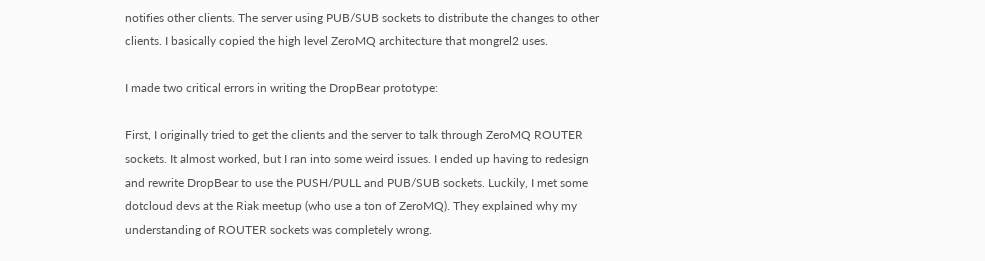notifies other clients. The server using PUB/SUB sockets to distribute the changes to other clients. I basically copied the high level ZeroMQ architecture that mongrel2 uses.

I made two critical errors in writing the DropBear prototype:

First, I originally tried to get the clients and the server to talk through ZeroMQ ROUTER sockets. It almost worked, but I ran into some weird issues. I ended up having to redesign and rewrite DropBear to use the PUSH/PULL and PUB/SUB sockets. Luckily, I met some dotcloud devs at the Riak meetup (who use a ton of ZeroMQ). They explained why my understanding of ROUTER sockets was completely wrong.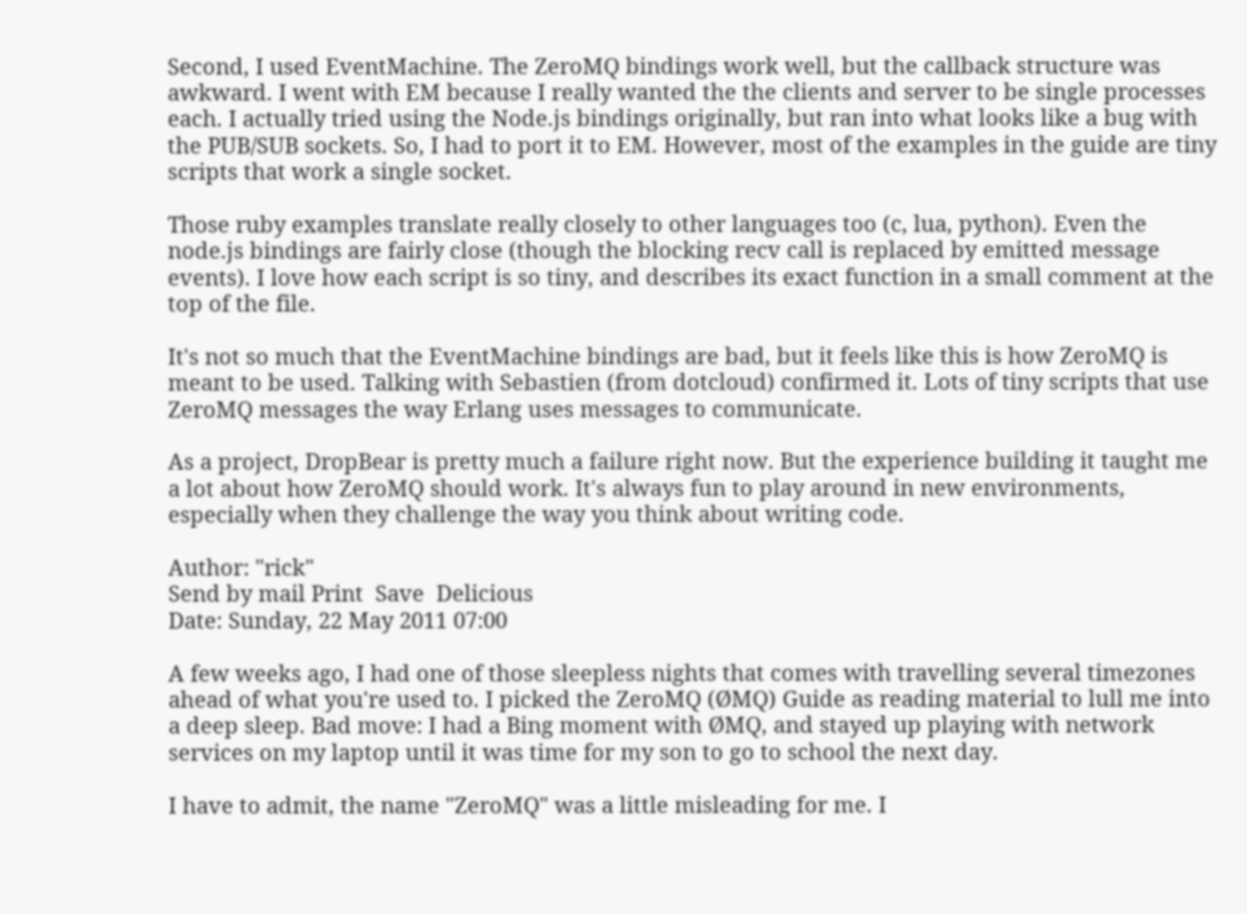Second, I used EventMachine. The ZeroMQ bindings work well, but the callback structure was awkward. I went with EM because I really wanted the the clients and server to be single processes each. I actually tried using the Node.js bindings originally, but ran into what looks like a bug with the PUB/SUB sockets. So, I had to port it to EM. However, most of the examples in the guide are tiny scripts that work a single socket.

Those ruby examples translate really closely to other languages too (c, lua, python). Even the node.js bindings are fairly close (though the blocking recv call is replaced by emitted message events). I love how each script is so tiny, and describes its exact function in a small comment at the top of the file.

It's not so much that the EventMachine bindings are bad, but it feels like this is how ZeroMQ is meant to be used. Talking with Sebastien (from dotcloud) confirmed it. Lots of tiny scripts that use ZeroMQ messages the way Erlang uses messages to communicate.

As a project, DropBear is pretty much a failure right now. But the experience building it taught me a lot about how ZeroMQ should work. It's always fun to play around in new environments, especially when they challenge the way you think about writing code.

Author: "rick"
Send by mail Print  Save  Delicious
Date: Sunday, 22 May 2011 07:00

A few weeks ago, I had one of those sleepless nights that comes with travelling several timezones ahead of what you're used to. I picked the ZeroMQ (ØMQ) Guide as reading material to lull me into a deep sleep. Bad move: I had a Bing moment with ØMQ, and stayed up playing with network services on my laptop until it was time for my son to go to school the next day.

I have to admit, the name "ZeroMQ" was a little misleading for me. I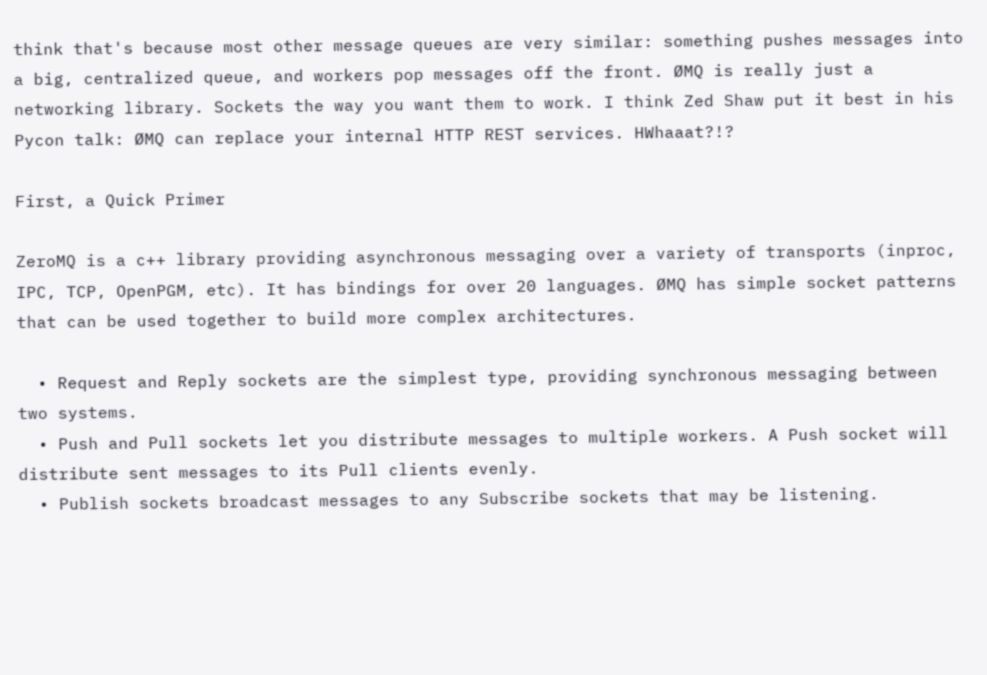think that's because most other message queues are very similar: something pushes messages into a big, centralized queue, and workers pop messages off the front. ØMQ is really just a networking library. Sockets the way you want them to work. I think Zed Shaw put it best in his Pycon talk: ØMQ can replace your internal HTTP REST services. HWhaaat?!?

First, a Quick Primer

ZeroMQ is a c++ library providing asynchronous messaging over a variety of transports (inproc, IPC, TCP, OpenPGM, etc). It has bindings for over 20 languages. ØMQ has simple socket patterns that can be used together to build more complex architectures.

  • Request and Reply sockets are the simplest type, providing synchronous messaging between two systems.
  • Push and Pull sockets let you distribute messages to multiple workers. A Push socket will distribute sent messages to its Pull clients evenly.
  • Publish sockets broadcast messages to any Subscribe sockets that may be listening.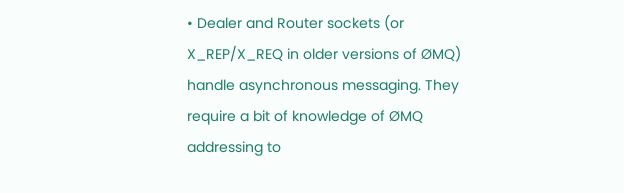• Dealer and Router sockets (or X_REP/X_REQ in older versions of ØMQ) handle asynchronous messaging. They require a bit of knowledge of ØMQ addressing to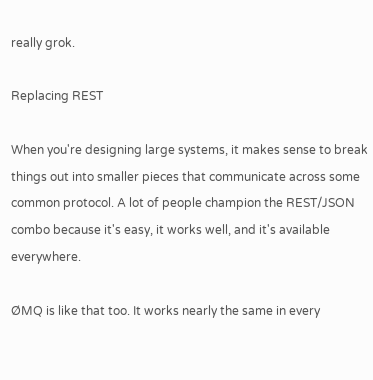really grok.

Replacing REST

When you're designing large systems, it makes sense to break things out into smaller pieces that communicate across some common protocol. A lot of people champion the REST/JSON combo because it's easy, it works well, and it's available everywhere.

ØMQ is like that too. It works nearly the same in every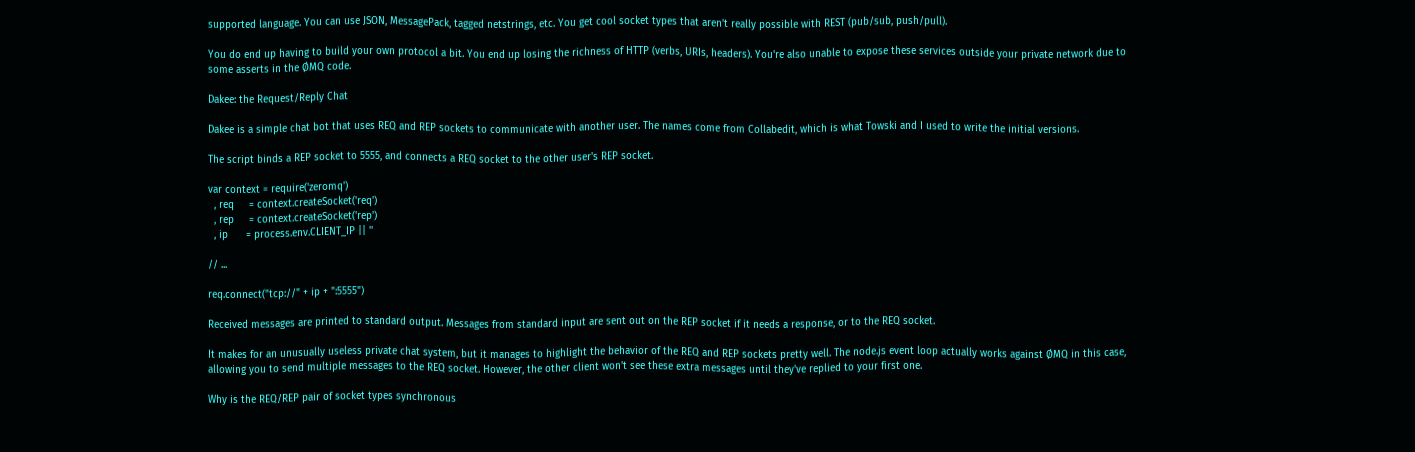supported language. You can use JSON, MessagePack, tagged netstrings, etc. You get cool socket types that aren't really possible with REST (pub/sub, push/pull).

You do end up having to build your own protocol a bit. You end up losing the richness of HTTP (verbs, URIs, headers). You're also unable to expose these services outside your private network due to some asserts in the ØMQ code.

Dakee: the Request/Reply Chat

Dakee is a simple chat bot that uses REQ and REP sockets to communicate with another user. The names come from Collabedit, which is what Towski and I used to write the initial versions.

The script binds a REP socket to 5555, and connects a REQ socket to the other user's REP socket.

var context = require('zeromq')
  , req     = context.createSocket('req')
  , rep     = context.createSocket('rep')
  , ip      = process.env.CLIENT_IP || ''

// ...

req.connect("tcp://" + ip + ":5555")

Received messages are printed to standard output. Messages from standard input are sent out on the REP socket if it needs a response, or to the REQ socket.

It makes for an unusually useless private chat system, but it manages to highlight the behavior of the REQ and REP sockets pretty well. The node.js event loop actually works against ØMQ in this case, allowing you to send multiple messages to the REQ socket. However, the other client won't see these extra messages until they've replied to your first one.

Why is the REQ/REP pair of socket types synchronous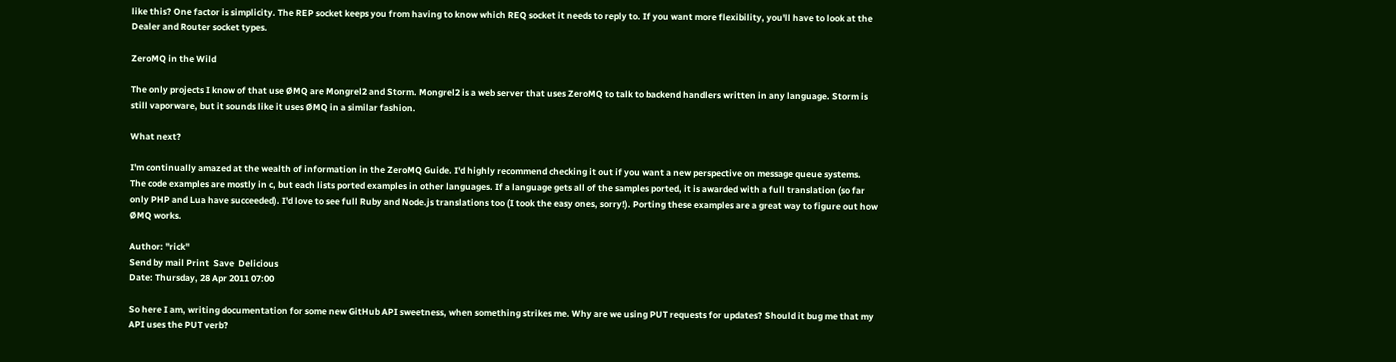like this? One factor is simplicity. The REP socket keeps you from having to know which REQ socket it needs to reply to. If you want more flexibility, you'll have to look at the Dealer and Router socket types.

ZeroMQ in the Wild

The only projects I know of that use ØMQ are Mongrel2 and Storm. Mongrel2 is a web server that uses ZeroMQ to talk to backend handlers written in any language. Storm is still vaporware, but it sounds like it uses ØMQ in a similar fashion.

What next?

I'm continually amazed at the wealth of information in the ZeroMQ Guide. I'd highly recommend checking it out if you want a new perspective on message queue systems. The code examples are mostly in c, but each lists ported examples in other languages. If a language gets all of the samples ported, it is awarded with a full translation (so far only PHP and Lua have succeeded). I'd love to see full Ruby and Node.js translations too (I took the easy ones, sorry!). Porting these examples are a great way to figure out how ØMQ works.

Author: "rick"
Send by mail Print  Save  Delicious
Date: Thursday, 28 Apr 2011 07:00

So here I am, writing documentation for some new GitHub API sweetness, when something strikes me. Why are we using PUT requests for updates? Should it bug me that my API uses the PUT verb?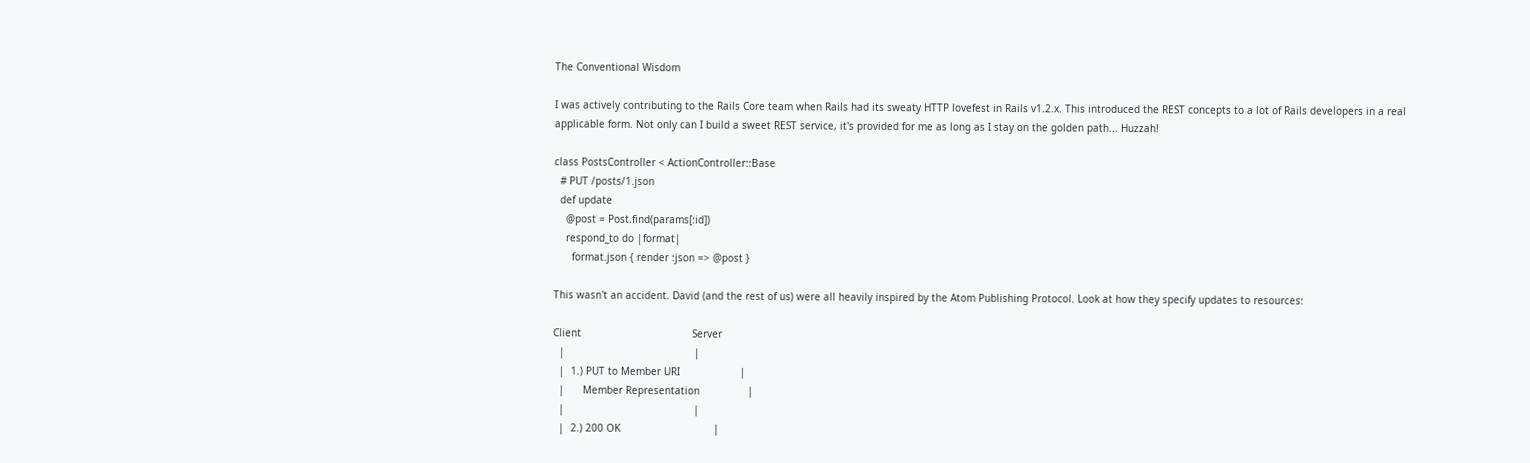The Conventional Wisdom

I was actively contributing to the Rails Core team when Rails had its sweaty HTTP lovefest in Rails v1.2.x. This introduced the REST concepts to a lot of Rails developers in a real applicable form. Not only can I build a sweet REST service, it's provided for me as long as I stay on the golden path... Huzzah!

class PostsController < ActionController::Base
  # PUT /posts/1.json
  def update
    @post = Post.find(params[:id])
    respond_to do |format|
      format.json { render :json => @post }

This wasn't an accident. David (and the rest of us) were all heavily inspired by the Atom Publishing Protocol. Look at how they specify updates to resources:

Client                                     Server
  |                                           |
  |  1.) PUT to Member URI                    |
  |      Member Representation                |
  |                                           |
  |  2.) 200 OK                               |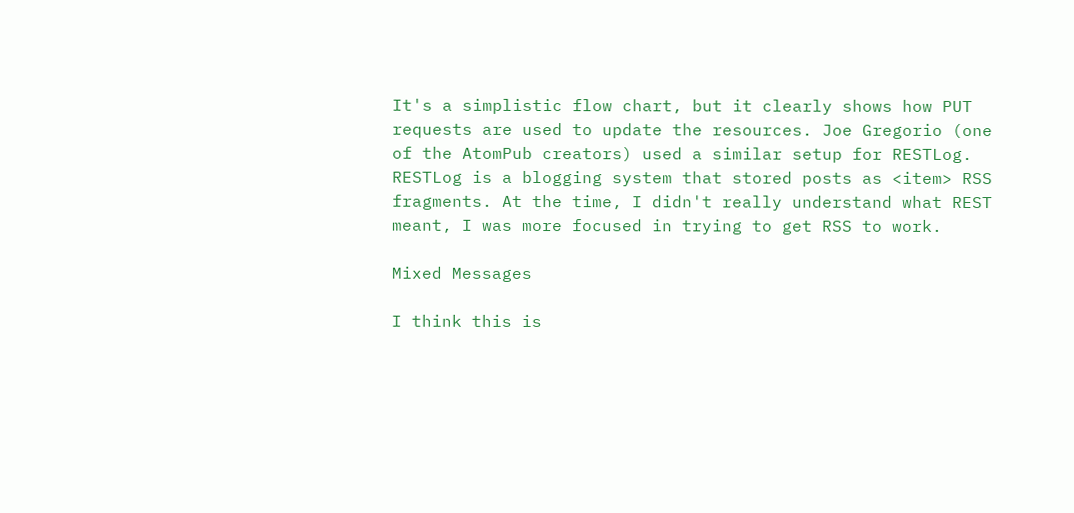It's a simplistic flow chart, but it clearly shows how PUT requests are used to update the resources. Joe Gregorio (one of the AtomPub creators) used a similar setup for RESTLog. RESTLog is a blogging system that stored posts as <item> RSS fragments. At the time, I didn't really understand what REST meant, I was more focused in trying to get RSS to work.

Mixed Messages

I think this is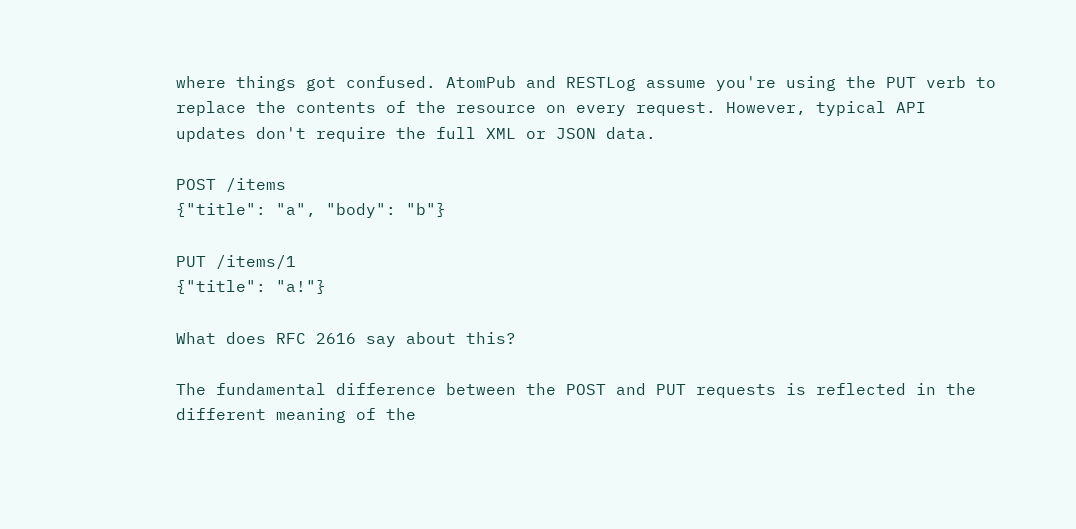where things got confused. AtomPub and RESTLog assume you're using the PUT verb to replace the contents of the resource on every request. However, typical API updates don't require the full XML or JSON data.

POST /items
{"title": "a", "body": "b"}

PUT /items/1
{"title": "a!"}

What does RFC 2616 say about this?

The fundamental difference between the POST and PUT requests is reflected in the different meaning of the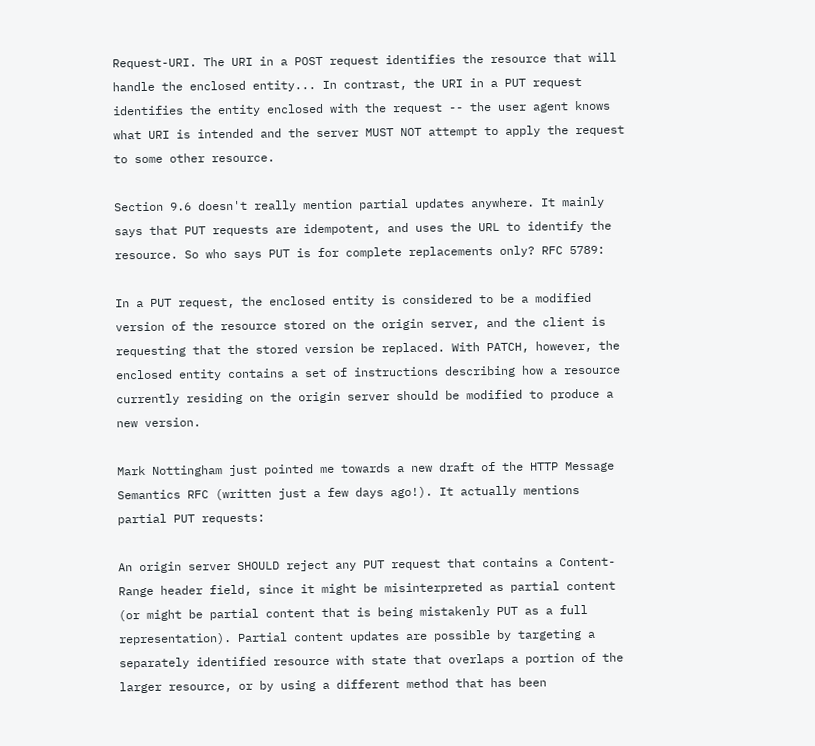Request-URI. The URI in a POST request identifies the resource that will handle the enclosed entity... In contrast, the URI in a PUT request identifies the entity enclosed with the request -- the user agent knows what URI is intended and the server MUST NOT attempt to apply the request to some other resource.

Section 9.6 doesn't really mention partial updates anywhere. It mainly says that PUT requests are idempotent, and uses the URL to identify the resource. So who says PUT is for complete replacements only? RFC 5789:

In a PUT request, the enclosed entity is considered to be a modified version of the resource stored on the origin server, and the client is requesting that the stored version be replaced. With PATCH, however, the enclosed entity contains a set of instructions describing how a resource currently residing on the origin server should be modified to produce a new version.

Mark Nottingham just pointed me towards a new draft of the HTTP Message Semantics RFC (written just a few days ago!). It actually mentions partial PUT requests:

An origin server SHOULD reject any PUT request that contains a Content-Range header field, since it might be misinterpreted as partial content (or might be partial content that is being mistakenly PUT as a full representation). Partial content updates are possible by targeting a separately identified resource with state that overlaps a portion of the larger resource, or by using a different method that has been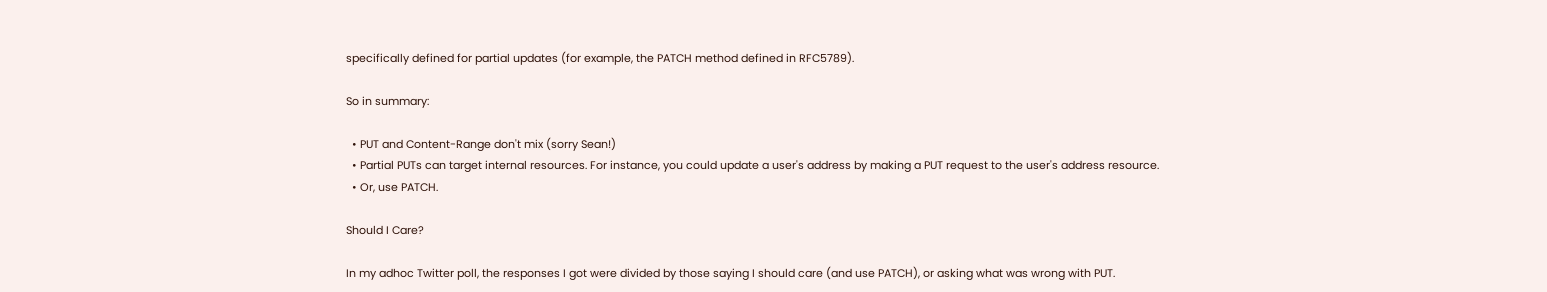specifically defined for partial updates (for example, the PATCH method defined in RFC5789).

So in summary:

  • PUT and Content-Range don't mix (sorry Sean!)
  • Partial PUTs can target internal resources. For instance, you could update a user's address by making a PUT request to the user's address resource.
  • Or, use PATCH.

Should I Care?

In my adhoc Twitter poll, the responses I got were divided by those saying I should care (and use PATCH), or asking what was wrong with PUT.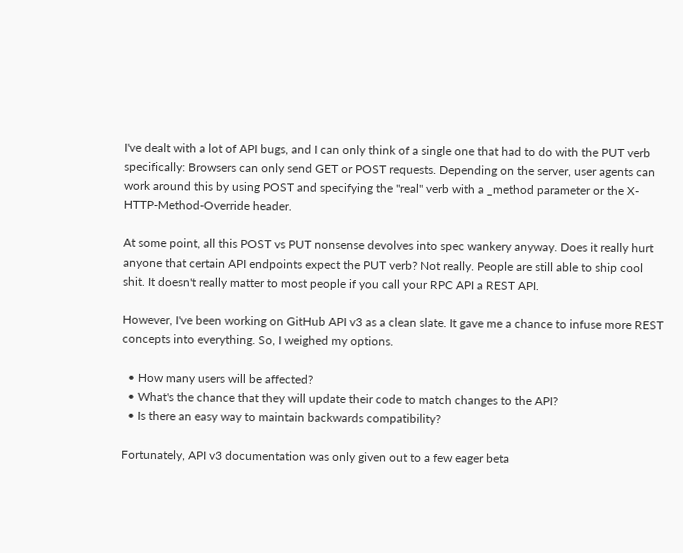I've dealt with a lot of API bugs, and I can only think of a single one that had to do with the PUT verb specifically: Browsers can only send GET or POST requests. Depending on the server, user agents can work around this by using POST and specifying the "real" verb with a _method parameter or the X-HTTP-Method-Override header.

At some point, all this POST vs PUT nonsense devolves into spec wankery anyway. Does it really hurt anyone that certain API endpoints expect the PUT verb? Not really. People are still able to ship cool shit. It doesn't really matter to most people if you call your RPC API a REST API.

However, I've been working on GitHub API v3 as a clean slate. It gave me a chance to infuse more REST concepts into everything. So, I weighed my options.

  • How many users will be affected?
  • What's the chance that they will update their code to match changes to the API?
  • Is there an easy way to maintain backwards compatibility?

Fortunately, API v3 documentation was only given out to a few eager beta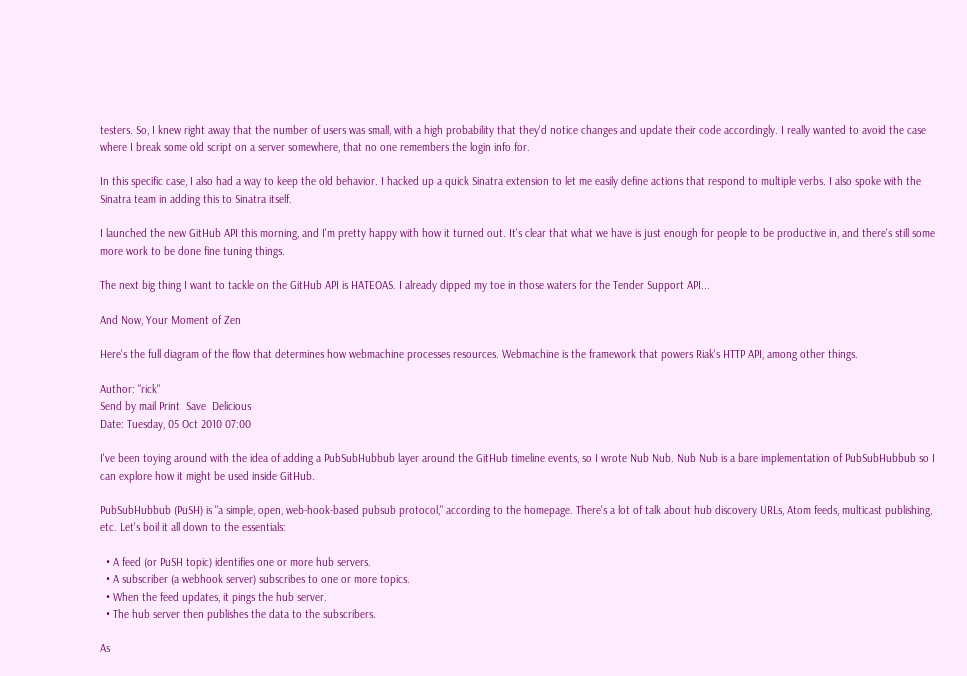testers. So, I knew right away that the number of users was small, with a high probability that they'd notice changes and update their code accordingly. I really wanted to avoid the case where I break some old script on a server somewhere, that no one remembers the login info for.

In this specific case, I also had a way to keep the old behavior. I hacked up a quick Sinatra extension to let me easily define actions that respond to multiple verbs. I also spoke with the Sinatra team in adding this to Sinatra itself.

I launched the new GitHub API this morning, and I'm pretty happy with how it turned out. It's clear that what we have is just enough for people to be productive in, and there's still some more work to be done fine tuning things.

The next big thing I want to tackle on the GitHub API is HATEOAS. I already dipped my toe in those waters for the Tender Support API...

And Now, Your Moment of Zen

Here's the full diagram of the flow that determines how webmachine processes resources. Webmachine is the framework that powers Riak's HTTP API, among other things.

Author: "rick"
Send by mail Print  Save  Delicious
Date: Tuesday, 05 Oct 2010 07:00

I've been toying around with the idea of adding a PubSubHubbub layer around the GitHub timeline events, so I wrote Nub Nub. Nub Nub is a bare implementation of PubSubHubbub so I can explore how it might be used inside GitHub.

PubSubHubbub (PuSH) is "a simple, open, web-hook-based pubsub protocol," according to the homepage. There's a lot of talk about hub discovery URLs, Atom feeds, multicast publishing, etc. Let's boil it all down to the essentials:

  • A feed (or PuSH topic) identifies one or more hub servers.
  • A subscriber (a webhook server) subscribes to one or more topics.
  • When the feed updates, it pings the hub server.
  • The hub server then publishes the data to the subscribers.

As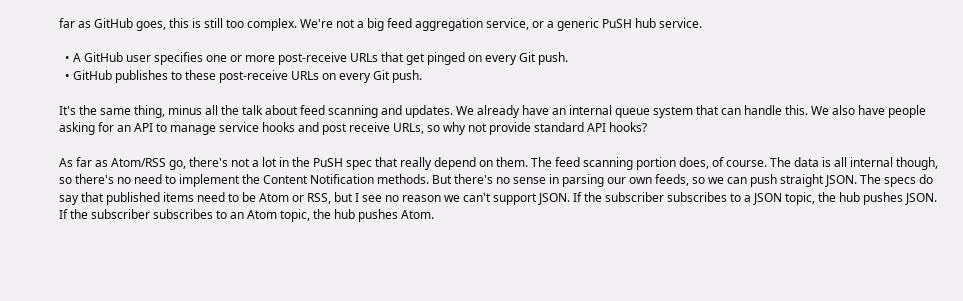far as GitHub goes, this is still too complex. We're not a big feed aggregation service, or a generic PuSH hub service.

  • A GitHub user specifies one or more post-receive URLs that get pinged on every Git push.
  • GitHub publishes to these post-receive URLs on every Git push.

It's the same thing, minus all the talk about feed scanning and updates. We already have an internal queue system that can handle this. We also have people asking for an API to manage service hooks and post receive URLs, so why not provide standard API hooks?

As far as Atom/RSS go, there's not a lot in the PuSH spec that really depend on them. The feed scanning portion does, of course. The data is all internal though, so there's no need to implement the Content Notification methods. But there's no sense in parsing our own feeds, so we can push straight JSON. The specs do say that published items need to be Atom or RSS, but I see no reason we can't support JSON. If the subscriber subscribes to a JSON topic, the hub pushes JSON. If the subscriber subscribes to an Atom topic, the hub pushes Atom.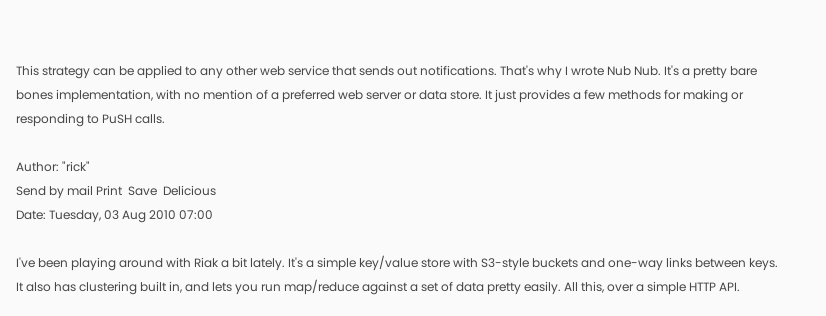This strategy can be applied to any other web service that sends out notifications. That's why I wrote Nub Nub. It's a pretty bare bones implementation, with no mention of a preferred web server or data store. It just provides a few methods for making or responding to PuSH calls.

Author: "rick"
Send by mail Print  Save  Delicious
Date: Tuesday, 03 Aug 2010 07:00

I've been playing around with Riak a bit lately. It's a simple key/value store with S3-style buckets and one-way links between keys. It also has clustering built in, and lets you run map/reduce against a set of data pretty easily. All this, over a simple HTTP API.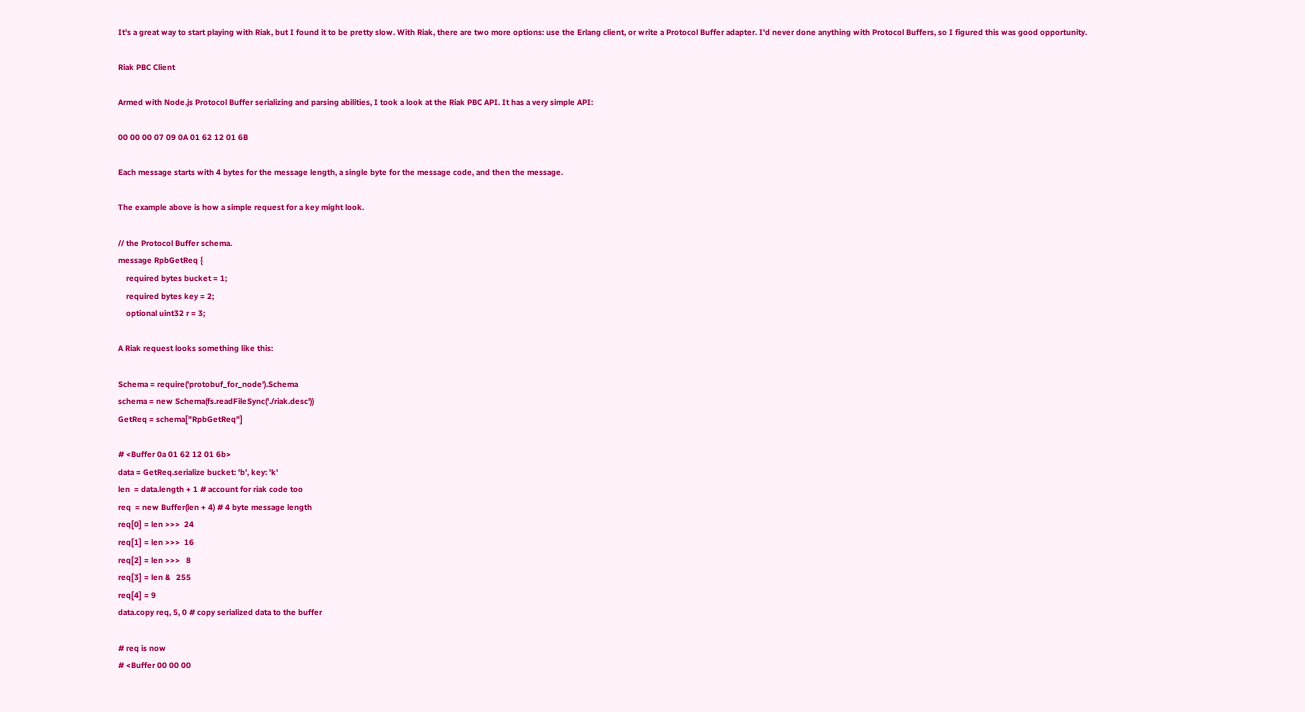It's a great way to start playing with Riak, but I found it to be pretty slow. With Riak, there are two more options: use the Erlang client, or write a Protocol Buffer adapter. I'd never done anything with Protocol Buffers, so I figured this was good opportunity.

Riak PBC Client

Armed with Node.js Protocol Buffer serializing and parsing abilities, I took a look at the Riak PBC API. It has a very simple API:

00 00 00 07 09 0A 01 62 12 01 6B

Each message starts with 4 bytes for the message length, a single byte for the message code, and then the message.

The example above is how a simple request for a key might look.

// the Protocol Buffer schema.
message RpbGetReq {
    required bytes bucket = 1;
    required bytes key = 2;
    optional uint32 r = 3;

A Riak request looks something like this:

Schema = require('protobuf_for_node').Schema
schema = new Schema(fs.readFileSync('./riak.desc'))
GetReq = schema["RpbGetReq"]

# <Buffer 0a 01 62 12 01 6b>
data = GetReq.serialize bucket: 'b', key: 'k'
len  = data.length + 1 # account for riak code too
req  = new Buffer(len + 4) # 4 byte message length
req[0] = len >>>  24
req[1] = len >>>  16
req[2] = len >>>   8
req[3] = len &   255
req[4] = 9
data.copy req, 5, 0 # copy serialized data to the buffer

# req is now
# <Buffer 00 00 00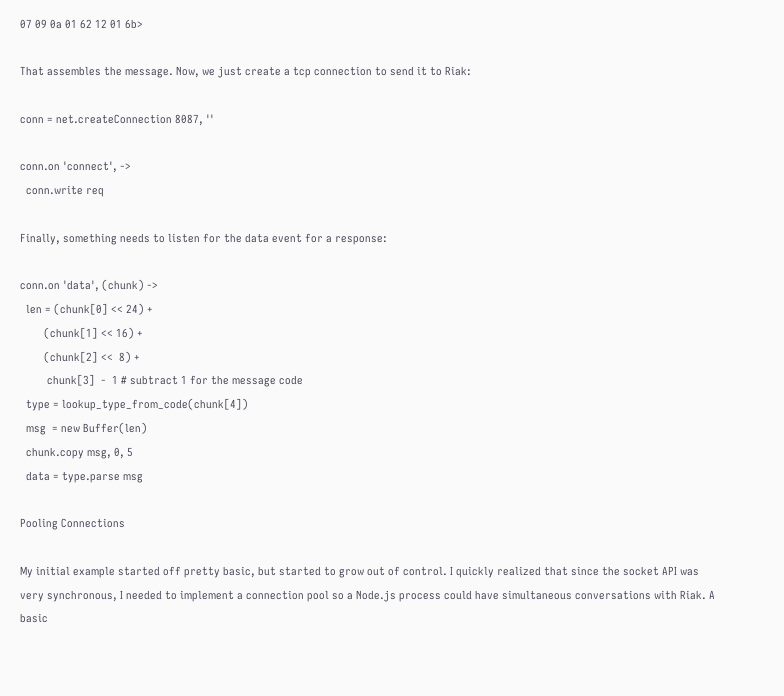07 09 0a 01 62 12 01 6b>

That assembles the message. Now, we just create a tcp connection to send it to Riak:

conn = net.createConnection 8087, ''

conn.on 'connect', ->
  conn.write req

Finally, something needs to listen for the data event for a response:

conn.on 'data', (chunk) ->
  len = (chunk[0] << 24) +
        (chunk[1] << 16) +
        (chunk[2] <<  8) +
         chunk[3]  -  1 # subtract 1 for the message code
  type = lookup_type_from_code(chunk[4])
  msg  = new Buffer(len)
  chunk.copy msg, 0, 5
  data = type.parse msg

Pooling Connections

My initial example started off pretty basic, but started to grow out of control. I quickly realized that since the socket API was very synchronous, I needed to implement a connection pool so a Node.js process could have simultaneous conversations with Riak. A basic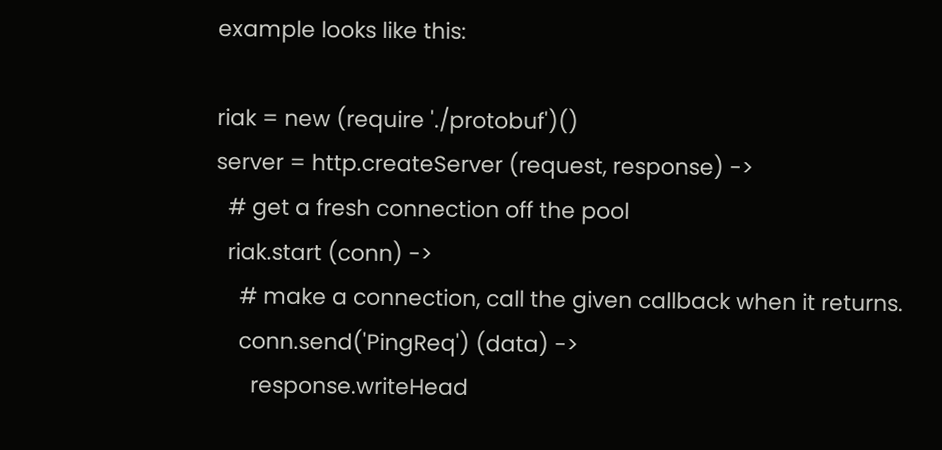example looks like this:

riak = new (require './protobuf')()
server = http.createServer (request, response) ->
  # get a fresh connection off the pool
  riak.start (conn) ->
    # make a connection, call the given callback when it returns.
    conn.send('PingReq') (data) ->
      response.writeHead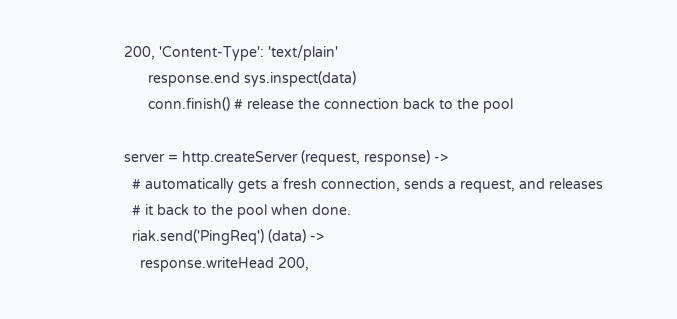200, 'Content-Type': 'text/plain'
      response.end sys.inspect(data)
      conn.finish() # release the connection back to the pool

server = http.createServer (request, response) ->
  # automatically gets a fresh connection, sends a request, and releases
  # it back to the pool when done.
  riak.send('PingReq') (data) ->
    response.writeHead 200,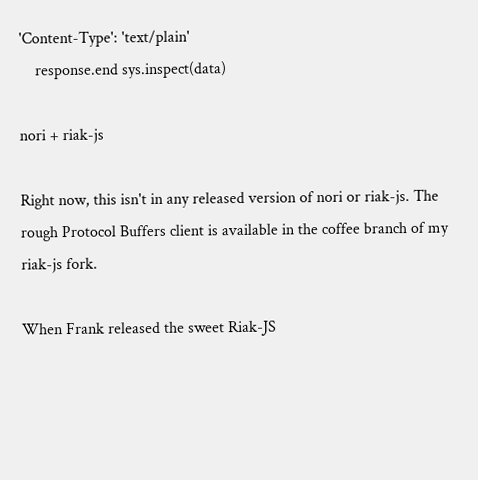'Content-Type': 'text/plain'
    response.end sys.inspect(data)

nori + riak-js

Right now, this isn't in any released version of nori or riak-js. The rough Protocol Buffers client is available in the coffee branch of my riak-js fork.

When Frank released the sweet Riak-JS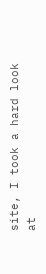site, I took a hard look at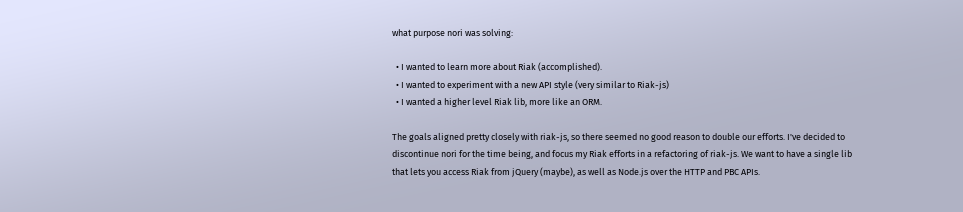what purpose nori was solving:

  • I wanted to learn more about Riak (accomplished).
  • I wanted to experiment with a new API style (very similar to Riak-js)
  • I wanted a higher level Riak lib, more like an ORM.

The goals aligned pretty closely with riak-js, so there seemed no good reason to double our efforts. I've decided to discontinue nori for the time being, and focus my Riak efforts in a refactoring of riak-js. We want to have a single lib that lets you access Riak from jQuery (maybe), as well as Node.js over the HTTP and PBC APIs.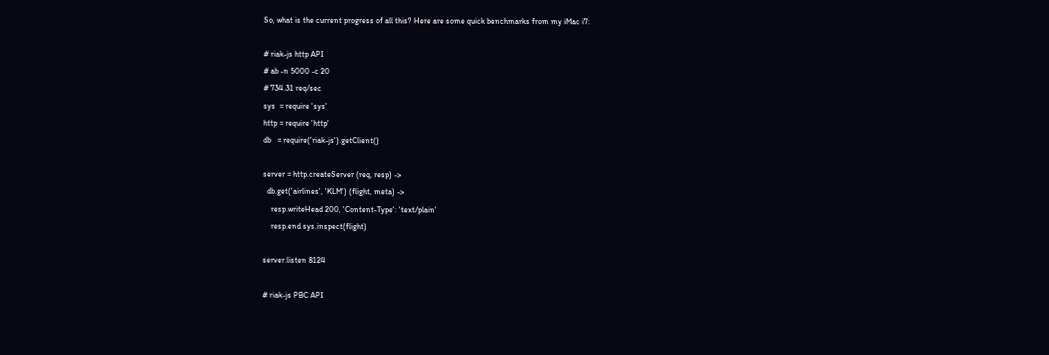So, what is the current progress of all this? Here are some quick benchmarks from my iMac i7:

# riak-js http API
# ab -n 5000 -c 20
# 734.31 req/sec
sys  = require 'sys'
http = require 'http'
db   = require('riak-js').getClient()

server = http.createServer (req, resp) ->
  db.get('airlines', 'KLM') (flight, meta) ->
    resp.writeHead 200, 'Content-Type': 'text/plain'
    resp.end sys.inspect(flight)

server.listen 8124

# riak-js PBC API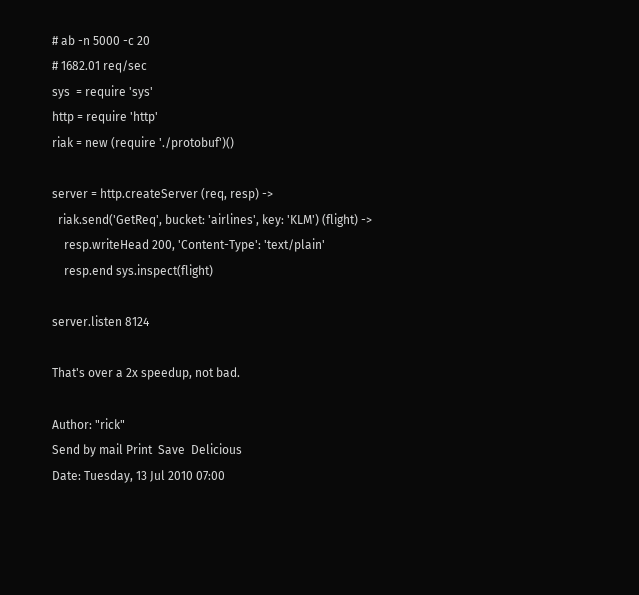# ab -n 5000 -c 20
# 1682.01 req/sec
sys  = require 'sys'
http = require 'http'
riak = new (require './protobuf')()

server = http.createServer (req, resp) ->
  riak.send('GetReq', bucket: 'airlines', key: 'KLM') (flight) ->
    resp.writeHead 200, 'Content-Type': 'text/plain'
    resp.end sys.inspect(flight)

server.listen 8124

That's over a 2x speedup, not bad.

Author: "rick"
Send by mail Print  Save  Delicious
Date: Tuesday, 13 Jul 2010 07:00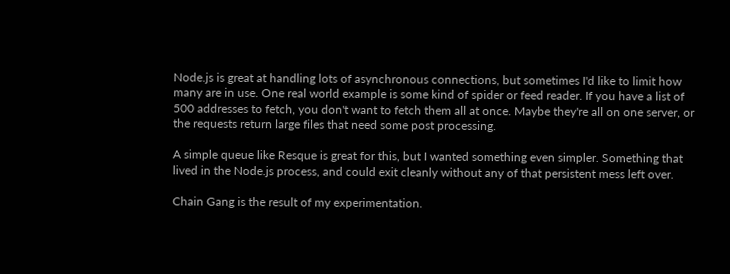Node.js is great at handling lots of asynchronous connections, but sometimes I'd like to limit how many are in use. One real world example is some kind of spider or feed reader. If you have a list of 500 addresses to fetch, you don't want to fetch them all at once. Maybe they're all on one server, or the requests return large files that need some post processing.

A simple queue like Resque is great for this, but I wanted something even simpler. Something that lived in the Node.js process, and could exit cleanly without any of that persistent mess left over.

Chain Gang is the result of my experimentation.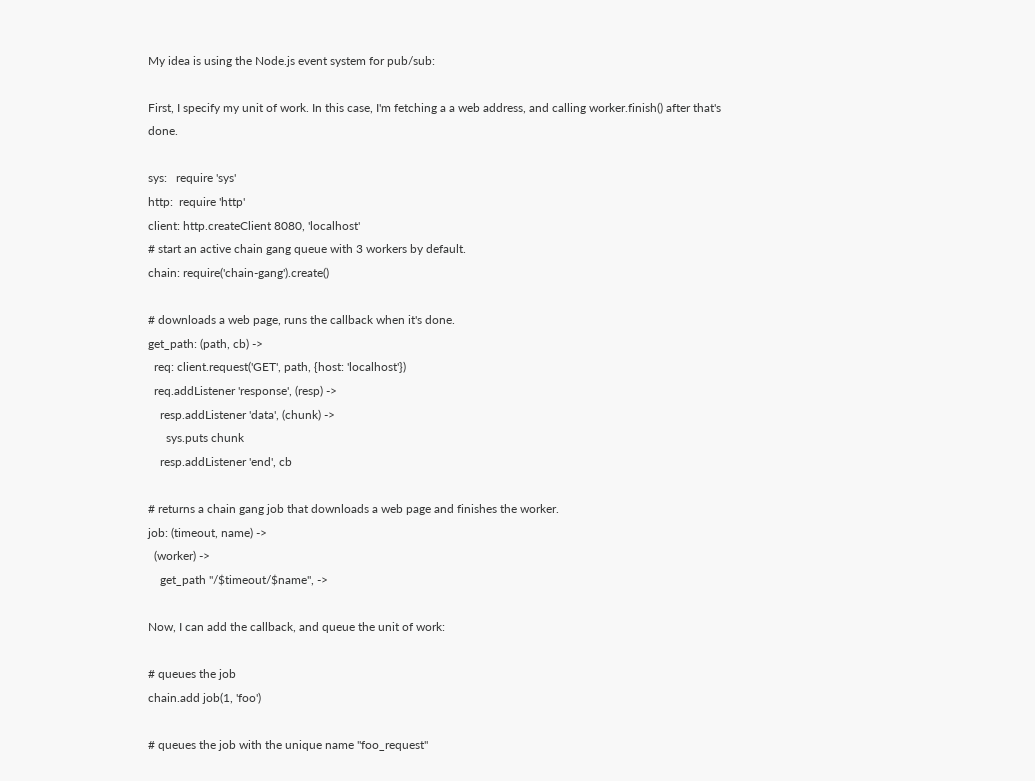My idea is using the Node.js event system for pub/sub:

First, I specify my unit of work. In this case, I'm fetching a a web address, and calling worker.finish() after that's done.

sys:   require 'sys'
http:  require 'http'
client: http.createClient 8080, 'localhost'
# start an active chain gang queue with 3 workers by default.
chain: require('chain-gang').create()

# downloads a web page, runs the callback when it's done.
get_path: (path, cb) ->
  req: client.request('GET', path, {host: 'localhost'})
  req.addListener 'response', (resp) ->
    resp.addListener 'data', (chunk) ->
      sys.puts chunk
    resp.addListener 'end', cb

# returns a chain gang job that downloads a web page and finishes the worker.
job: (timeout, name) ->
  (worker) ->
    get_path "/$timeout/$name", ->

Now, I can add the callback, and queue the unit of work:

# queues the job
chain.add job(1, 'foo')

# queues the job with the unique name "foo_request"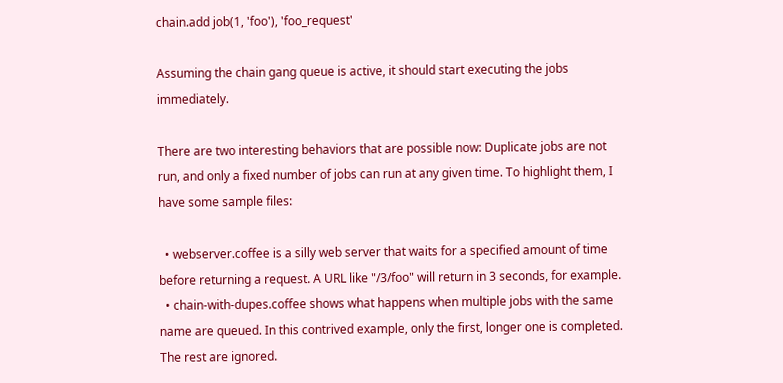chain.add job(1, 'foo'), 'foo_request'

Assuming the chain gang queue is active, it should start executing the jobs immediately.

There are two interesting behaviors that are possible now: Duplicate jobs are not run, and only a fixed number of jobs can run at any given time. To highlight them, I have some sample files:

  • webserver.coffee is a silly web server that waits for a specified amount of time before returning a request. A URL like "/3/foo" will return in 3 seconds, for example.
  • chain-with-dupes.coffee shows what happens when multiple jobs with the same name are queued. In this contrived example, only the first, longer one is completed. The rest are ignored.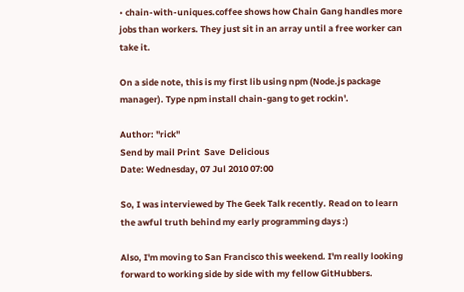• chain-with-uniques.coffee shows how Chain Gang handles more jobs than workers. They just sit in an array until a free worker can take it.

On a side note, this is my first lib using npm (Node.js package manager). Type npm install chain-gang to get rockin'.

Author: "rick"
Send by mail Print  Save  Delicious
Date: Wednesday, 07 Jul 2010 07:00

So, I was interviewed by The Geek Talk recently. Read on to learn the awful truth behind my early programming days :)

Also, I'm moving to San Francisco this weekend. I'm really looking forward to working side by side with my fellow GitHubbers.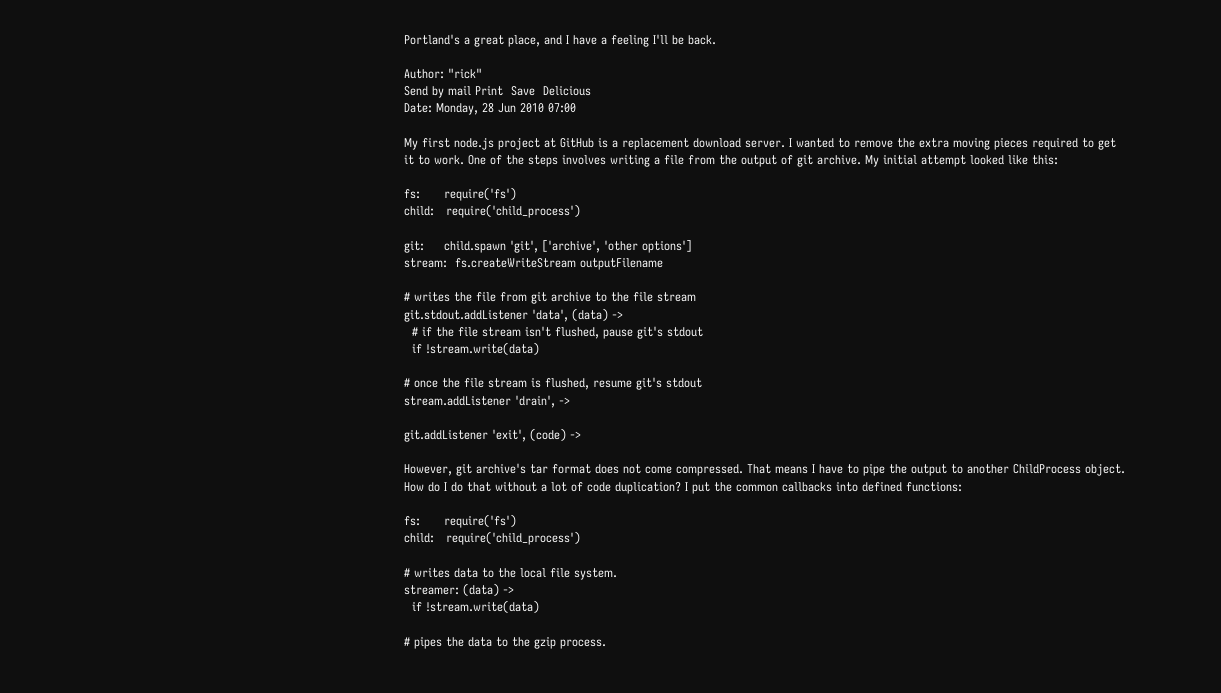Portland's a great place, and I have a feeling I'll be back.

Author: "rick"
Send by mail Print  Save  Delicious
Date: Monday, 28 Jun 2010 07:00

My first node.js project at GitHub is a replacement download server. I wanted to remove the extra moving pieces required to get it to work. One of the steps involves writing a file from the output of git archive. My initial attempt looked like this:

fs:      require('fs')
child:   require('child_process')

git:     child.spawn 'git', ['archive', 'other options']
stream:  fs.createWriteStream outputFilename

# writes the file from git archive to the file stream
git.stdout.addListener 'data', (data) ->
  # if the file stream isn't flushed, pause git's stdout
  if !stream.write(data)

# once the file stream is flushed, resume git's stdout
stream.addListener 'drain', ->

git.addListener 'exit', (code) ->

However, git archive's tar format does not come compressed. That means I have to pipe the output to another ChildProcess object. How do I do that without a lot of code duplication? I put the common callbacks into defined functions:

fs:      require('fs')
child:   require('child_process')

# writes data to the local file system.
streamer: (data) ->
  if !stream.write(data)

# pipes the data to the gzip process.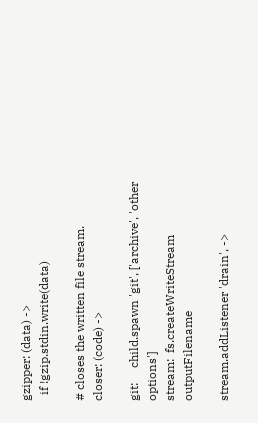gzipper: (data) ->
  if !gzip.stdin.write(data)

# closes the written file stream.
closer: (code) ->

git:     child.spawn 'git', ['archive', 'other options']
stream:  fs.createWriteStream outputFilename

stream.addListener 'drain', ->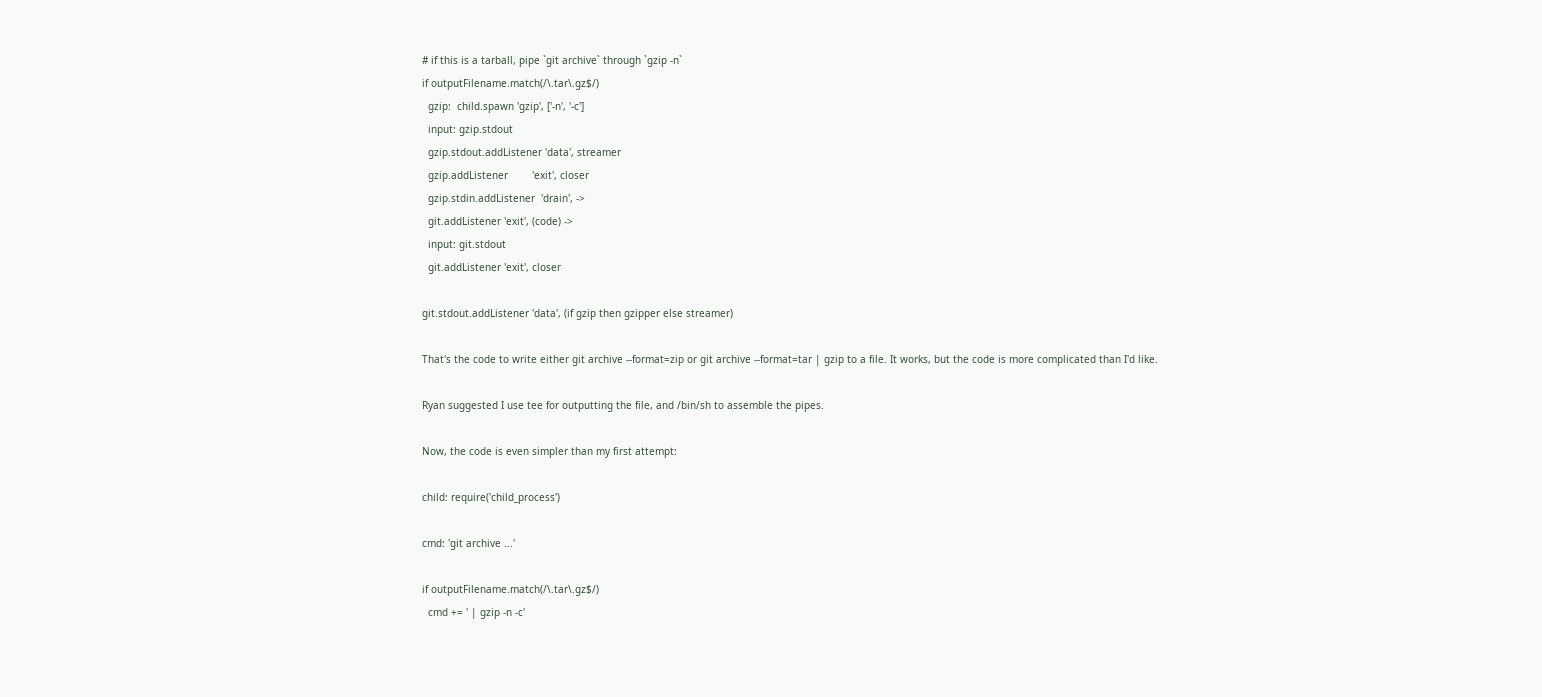# if this is a tarball, pipe `git archive` through `gzip -n`
if outputFilename.match(/\.tar\.gz$/)
  gzip:  child.spawn 'gzip', ['-n', '-c']
  input: gzip.stdout
  gzip.stdout.addListener 'data', streamer
  gzip.addListener        'exit', closer
  gzip.stdin.addListener  'drain', ->
  git.addListener 'exit', (code) ->
  input: git.stdout
  git.addListener 'exit', closer

git.stdout.addListener 'data', (if gzip then gzipper else streamer)

That's the code to write either git archive --format=zip or git archive --format=tar | gzip to a file. It works, but the code is more complicated than I'd like.

Ryan suggested I use tee for outputting the file, and /bin/sh to assemble the pipes.

Now, the code is even simpler than my first attempt:

child: require('child_process')

cmd: 'git archive ...'

if outputFilename.match(/\.tar\.gz$/)
  cmd += ' | gzip -n -c'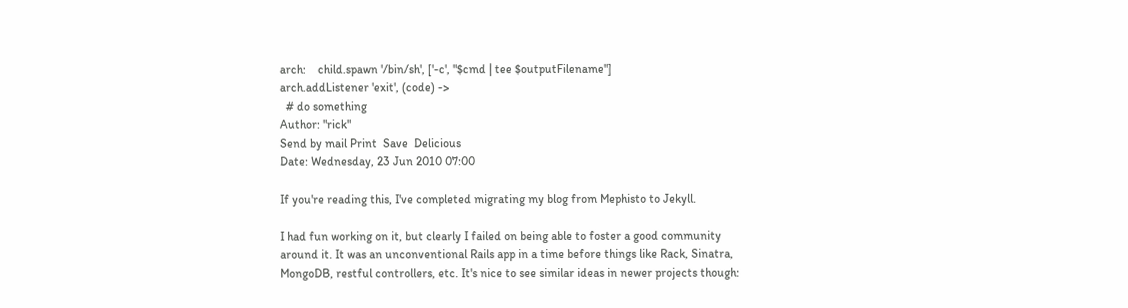arch:    child.spawn '/bin/sh', ['-c', "$cmd | tee $outputFilename"]
arch.addListener 'exit', (code) ->
  # do something
Author: "rick"
Send by mail Print  Save  Delicious
Date: Wednesday, 23 Jun 2010 07:00

If you're reading this, I've completed migrating my blog from Mephisto to Jekyll.

I had fun working on it, but clearly I failed on being able to foster a good community around it. It was an unconventional Rails app in a time before things like Rack, Sinatra, MongoDB, restful controllers, etc. It's nice to see similar ideas in newer projects though: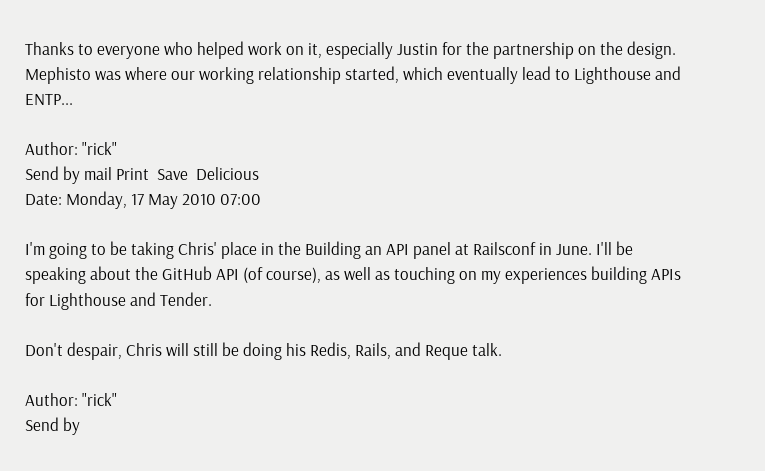Thanks to everyone who helped work on it, especially Justin for the partnership on the design. Mephisto was where our working relationship started, which eventually lead to Lighthouse and ENTP...

Author: "rick"
Send by mail Print  Save  Delicious
Date: Monday, 17 May 2010 07:00

I'm going to be taking Chris' place in the Building an API panel at Railsconf in June. I'll be speaking about the GitHub API (of course), as well as touching on my experiences building APIs for Lighthouse and Tender.

Don't despair, Chris will still be doing his Redis, Rails, and Reque talk.

Author: "rick"
Send by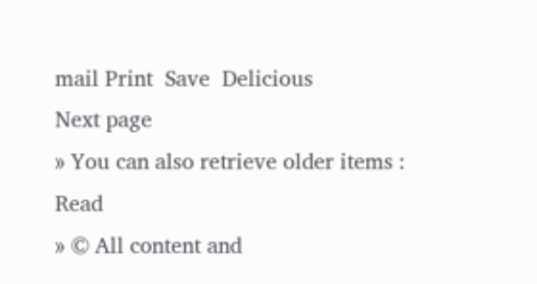mail Print  Save  Delicious
Next page
» You can also retrieve older items : Read
» © All content and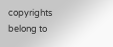copyrights belong to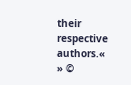their respective authors.«
» ©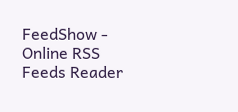FeedShow - Online RSS Feeds Reader